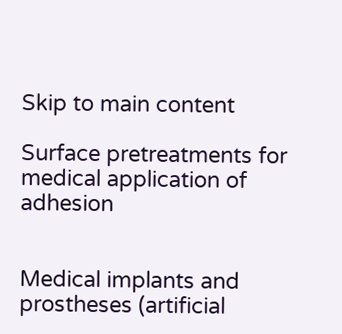Skip to main content

Surface pretreatments for medical application of adhesion


Medical implants and prostheses (artificial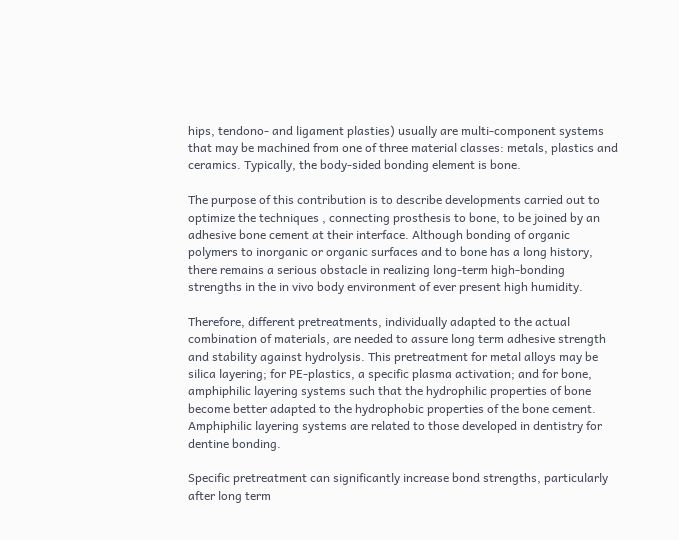hips, tendono- and ligament plasties) usually are multi-component systems that may be machined from one of three material classes: metals, plastics and ceramics. Typically, the body-sided bonding element is bone.

The purpose of this contribution is to describe developments carried out to optimize the techniques , connecting prosthesis to bone, to be joined by an adhesive bone cement at their interface. Although bonding of organic polymers to inorganic or organic surfaces and to bone has a long history, there remains a serious obstacle in realizing long-term high-bonding strengths in the in vivo body environment of ever present high humidity.

Therefore, different pretreatments, individually adapted to the actual combination of materials, are needed to assure long term adhesive strength and stability against hydrolysis. This pretreatment for metal alloys may be silica layering; for PE-plastics, a specific plasma activation; and for bone, amphiphilic layering systems such that the hydrophilic properties of bone become better adapted to the hydrophobic properties of the bone cement. Amphiphilic layering systems are related to those developed in dentistry for dentine bonding.

Specific pretreatment can significantly increase bond strengths, particularly after long term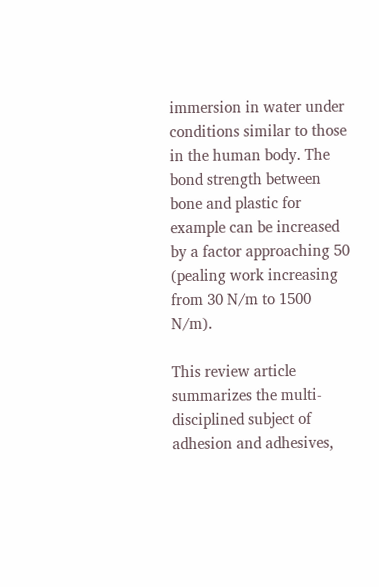immersion in water under conditions similar to those in the human body. The bond strength between bone and plastic for example can be increased by a factor approaching 50 (pealing work increasing from 30 N/m to 1500 N/m).

This review article summarizes the multi-disciplined subject of adhesion and adhesives,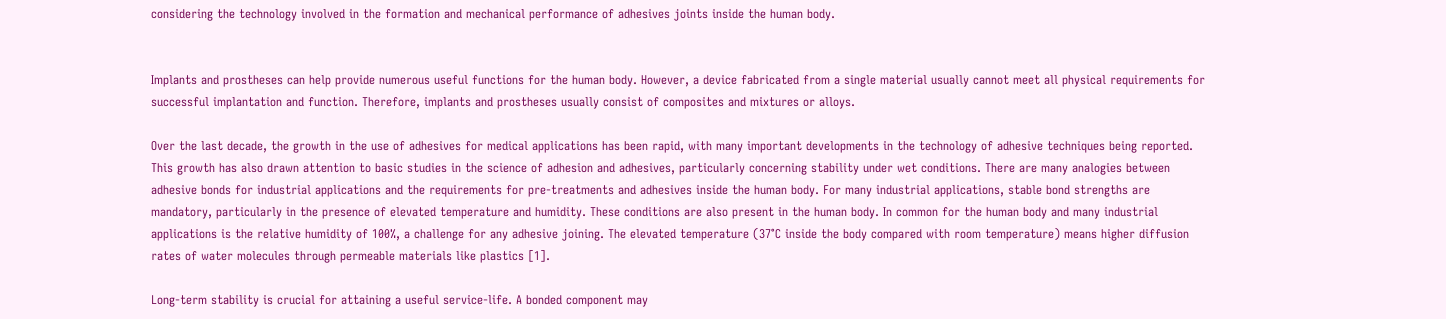considering the technology involved in the formation and mechanical performance of adhesives joints inside the human body.


Implants and prostheses can help provide numerous useful functions for the human body. However, a device fabricated from a single material usually cannot meet all physical requirements for successful implantation and function. Therefore, implants and prostheses usually consist of composites and mixtures or alloys.

Over the last decade, the growth in the use of adhesives for medical applications has been rapid, with many important developments in the technology of adhesive techniques being reported. This growth has also drawn attention to basic studies in the science of adhesion and adhesives, particularly concerning stability under wet conditions. There are many analogies between adhesive bonds for industrial applications and the requirements for pre-treatments and adhesives inside the human body. For many industrial applications, stable bond strengths are mandatory, particularly in the presence of elevated temperature and humidity. These conditions are also present in the human body. In common for the human body and many industrial applications is the relative humidity of 100%, a challenge for any adhesive joining. The elevated temperature (37°C inside the body compared with room temperature) means higher diffusion rates of water molecules through permeable materials like plastics [1].

Long-term stability is crucial for attaining a useful service-life. A bonded component may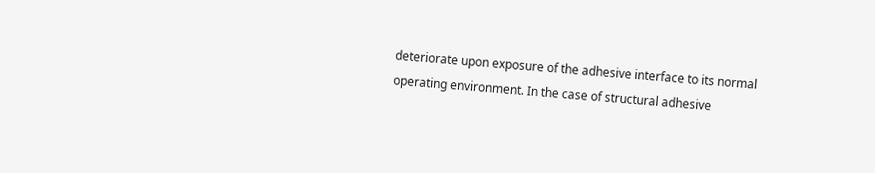deteriorate upon exposure of the adhesive interface to its normal operating environment. In the case of structural adhesive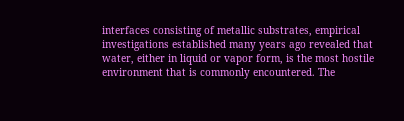interfaces consisting of metallic substrates, empirical investigations established many years ago revealed that water, either in liquid or vapor form, is the most hostile environment that is commonly encountered. The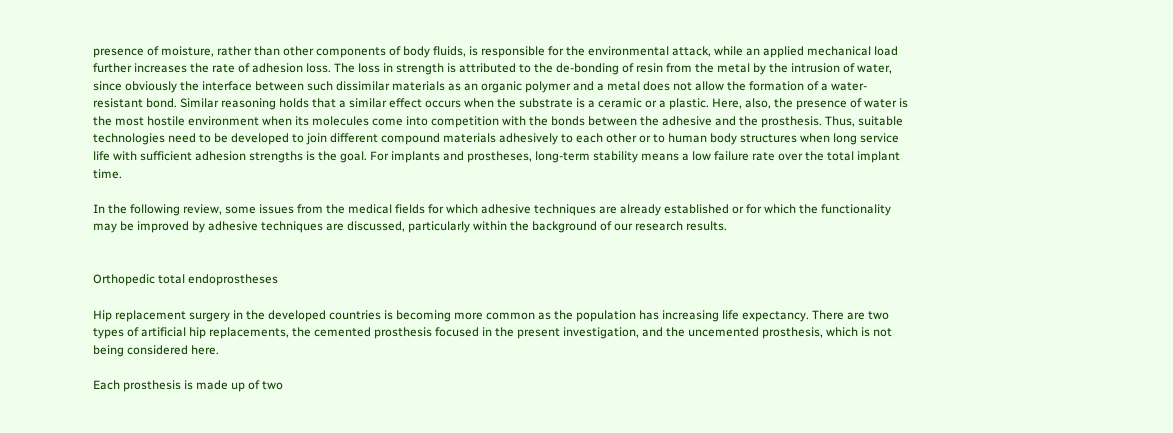presence of moisture, rather than other components of body fluids, is responsible for the environmental attack, while an applied mechanical load further increases the rate of adhesion loss. The loss in strength is attributed to the de-bonding of resin from the metal by the intrusion of water, since obviously the interface between such dissimilar materials as an organic polymer and a metal does not allow the formation of a water-resistant bond. Similar reasoning holds that a similar effect occurs when the substrate is a ceramic or a plastic. Here, also, the presence of water is the most hostile environment when its molecules come into competition with the bonds between the adhesive and the prosthesis. Thus, suitable technologies need to be developed to join different compound materials adhesively to each other or to human body structures when long service life with sufficient adhesion strengths is the goal. For implants and prostheses, long-term stability means a low failure rate over the total implant time.

In the following review, some issues from the medical fields for which adhesive techniques are already established or for which the functionality may be improved by adhesive techniques are discussed, particularly within the background of our research results.


Orthopedic total endoprostheses

Hip replacement surgery in the developed countries is becoming more common as the population has increasing life expectancy. There are two types of artificial hip replacements, the cemented prosthesis focused in the present investigation, and the uncemented prosthesis, which is not being considered here.

Each prosthesis is made up of two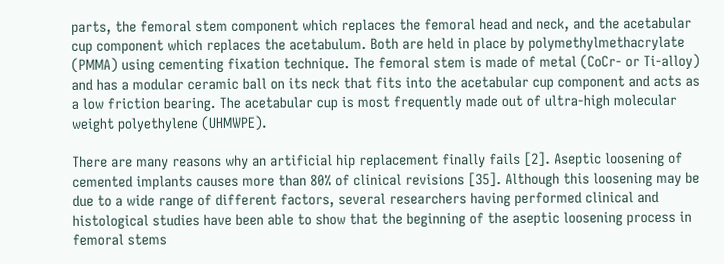parts, the femoral stem component which replaces the femoral head and neck, and the acetabular cup component which replaces the acetabulum. Both are held in place by polymethylmethacrylate (PMMA) using cementing fixation technique. The femoral stem is made of metal (CoCr- or Ti-alloy) and has a modular ceramic ball on its neck that fits into the acetabular cup component and acts as a low friction bearing. The acetabular cup is most frequently made out of ultra-high molecular weight polyethylene (UHMWPE).

There are many reasons why an artificial hip replacement finally fails [2]. Aseptic loosening of cemented implants causes more than 80% of clinical revisions [35]. Although this loosening may be due to a wide range of different factors, several researchers having performed clinical and histological studies have been able to show that the beginning of the aseptic loosening process in femoral stems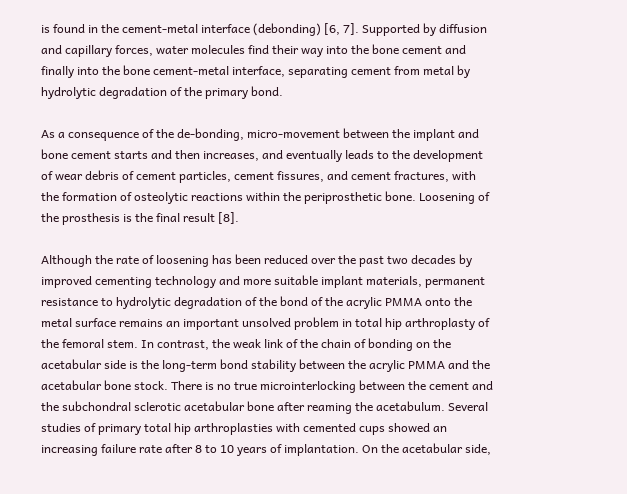is found in the cement-metal interface (debonding) [6, 7]. Supported by diffusion and capillary forces, water molecules find their way into the bone cement and finally into the bone cement-metal interface, separating cement from metal by hydrolytic degradation of the primary bond.

As a consequence of the de-bonding, micro-movement between the implant and bone cement starts and then increases, and eventually leads to the development of wear debris of cement particles, cement fissures, and cement fractures, with the formation of osteolytic reactions within the periprosthetic bone. Loosening of the prosthesis is the final result [8].

Although the rate of loosening has been reduced over the past two decades by improved cementing technology and more suitable implant materials, permanent resistance to hydrolytic degradation of the bond of the acrylic PMMA onto the metal surface remains an important unsolved problem in total hip arthroplasty of the femoral stem. In contrast, the weak link of the chain of bonding on the acetabular side is the long-term bond stability between the acrylic PMMA and the acetabular bone stock. There is no true microinterlocking between the cement and the subchondral sclerotic acetabular bone after reaming the acetabulum. Several studies of primary total hip arthroplasties with cemented cups showed an increasing failure rate after 8 to 10 years of implantation. On the acetabular side,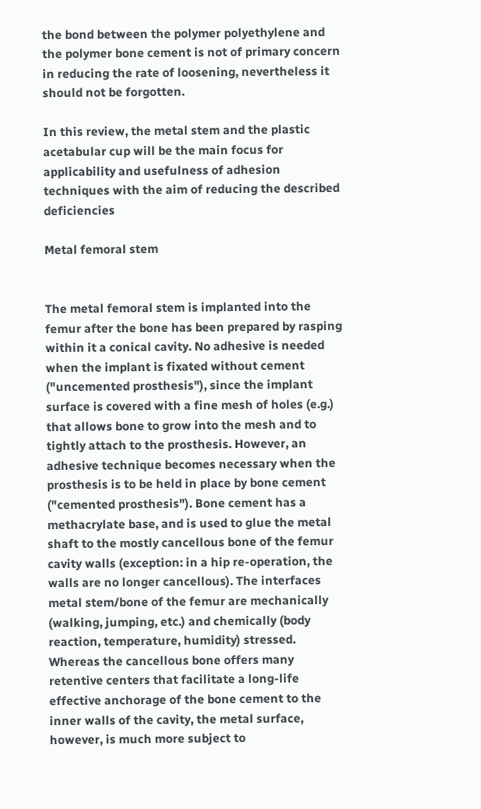the bond between the polymer polyethylene and the polymer bone cement is not of primary concern in reducing the rate of loosening, nevertheless it should not be forgotten.

In this review, the metal stem and the plastic acetabular cup will be the main focus for applicability and usefulness of adhesion techniques with the aim of reducing the described deficiencies

Metal femoral stem


The metal femoral stem is implanted into the femur after the bone has been prepared by rasping within it a conical cavity. No adhesive is needed when the implant is fixated without cement ("uncemented prosthesis"), since the implant surface is covered with a fine mesh of holes (e.g.) that allows bone to grow into the mesh and to tightly attach to the prosthesis. However, an adhesive technique becomes necessary when the prosthesis is to be held in place by bone cement ("cemented prosthesis"). Bone cement has a methacrylate base, and is used to glue the metal shaft to the mostly cancellous bone of the femur cavity walls (exception: in a hip re-operation, the walls are no longer cancellous). The interfaces metal stem/bone of the femur are mechanically (walking, jumping, etc.) and chemically (body reaction, temperature, humidity) stressed. Whereas the cancellous bone offers many retentive centers that facilitate a long-life effective anchorage of the bone cement to the inner walls of the cavity, the metal surface, however, is much more subject to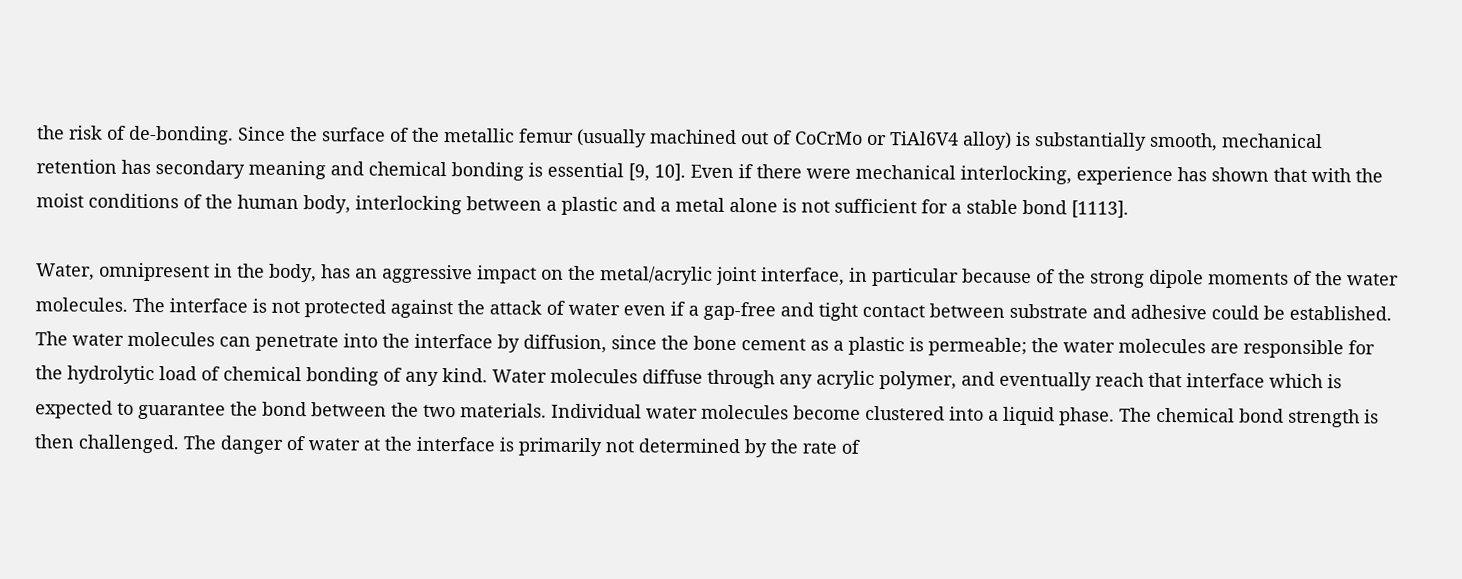the risk of de-bonding. Since the surface of the metallic femur (usually machined out of CoCrMo or TiAl6V4 alloy) is substantially smooth, mechanical retention has secondary meaning and chemical bonding is essential [9, 10]. Even if there were mechanical interlocking, experience has shown that with the moist conditions of the human body, interlocking between a plastic and a metal alone is not sufficient for a stable bond [1113].

Water, omnipresent in the body, has an aggressive impact on the metal/acrylic joint interface, in particular because of the strong dipole moments of the water molecules. The interface is not protected against the attack of water even if a gap-free and tight contact between substrate and adhesive could be established. The water molecules can penetrate into the interface by diffusion, since the bone cement as a plastic is permeable; the water molecules are responsible for the hydrolytic load of chemical bonding of any kind. Water molecules diffuse through any acrylic polymer, and eventually reach that interface which is expected to guarantee the bond between the two materials. Individual water molecules become clustered into a liquid phase. The chemical bond strength is then challenged. The danger of water at the interface is primarily not determined by the rate of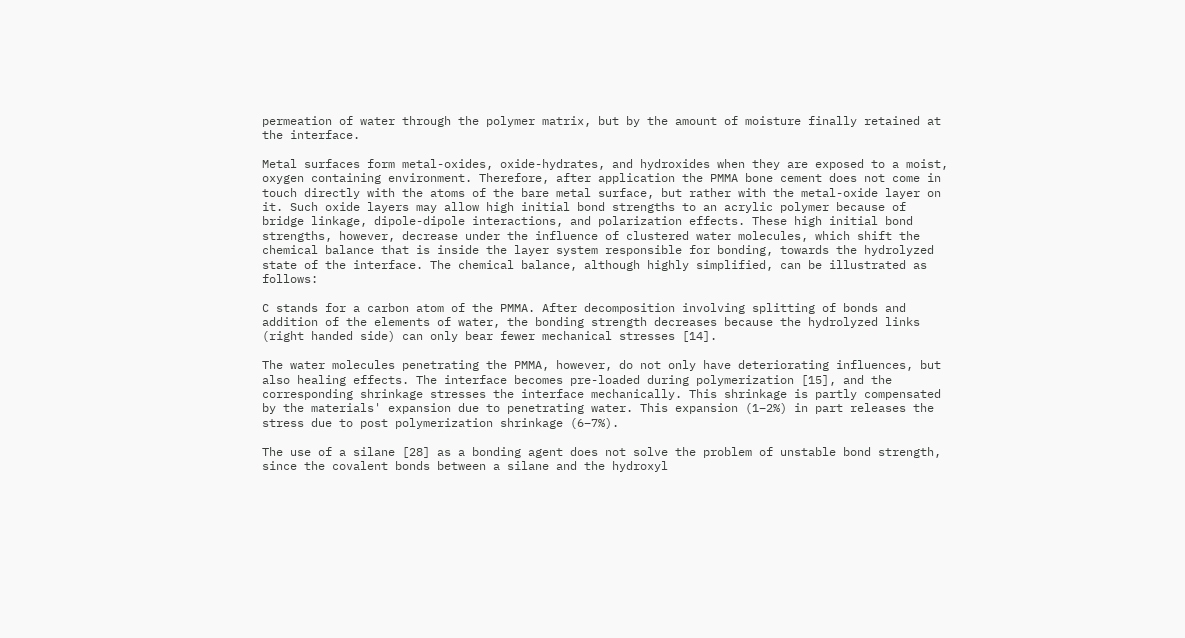permeation of water through the polymer matrix, but by the amount of moisture finally retained at the interface.

Metal surfaces form metal-oxides, oxide-hydrates, and hydroxides when they are exposed to a moist, oxygen containing environment. Therefore, after application the PMMA bone cement does not come in touch directly with the atoms of the bare metal surface, but rather with the metal-oxide layer on it. Such oxide layers may allow high initial bond strengths to an acrylic polymer because of bridge linkage, dipole-dipole interactions, and polarization effects. These high initial bond strengths, however, decrease under the influence of clustered water molecules, which shift the chemical balance that is inside the layer system responsible for bonding, towards the hydrolyzed state of the interface. The chemical balance, although highly simplified, can be illustrated as follows:

C stands for a carbon atom of the PMMA. After decomposition involving splitting of bonds and addition of the elements of water, the bonding strength decreases because the hydrolyzed links (right handed side) can only bear fewer mechanical stresses [14].

The water molecules penetrating the PMMA, however, do not only have deteriorating influences, but also healing effects. The interface becomes pre-loaded during polymerization [15], and the corresponding shrinkage stresses the interface mechanically. This shrinkage is partly compensated by the materials' expansion due to penetrating water. This expansion (1–2%) in part releases the stress due to post polymerization shrinkage (6–7%).

The use of a silane [28] as a bonding agent does not solve the problem of unstable bond strength, since the covalent bonds between a silane and the hydroxyl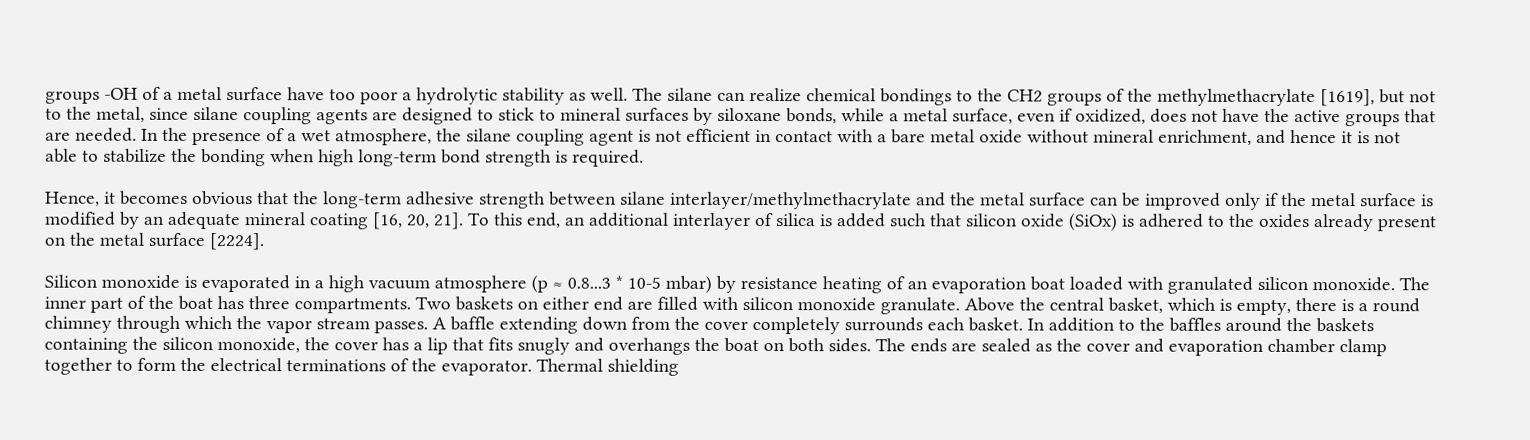groups -OH of a metal surface have too poor a hydrolytic stability as well. The silane can realize chemical bondings to the CH2 groups of the methylmethacrylate [1619], but not to the metal, since silane coupling agents are designed to stick to mineral surfaces by siloxane bonds, while a metal surface, even if oxidized, does not have the active groups that are needed. In the presence of a wet atmosphere, the silane coupling agent is not efficient in contact with a bare metal oxide without mineral enrichment, and hence it is not able to stabilize the bonding when high long-term bond strength is required.

Hence, it becomes obvious that the long-term adhesive strength between silane interlayer/methylmethacrylate and the metal surface can be improved only if the metal surface is modified by an adequate mineral coating [16, 20, 21]. To this end, an additional interlayer of silica is added such that silicon oxide (SiOx) is adhered to the oxides already present on the metal surface [2224].

Silicon monoxide is evaporated in a high vacuum atmosphere (p ≈ 0.8...3 * 10-5 mbar) by resistance heating of an evaporation boat loaded with granulated silicon monoxide. The inner part of the boat has three compartments. Two baskets on either end are filled with silicon monoxide granulate. Above the central basket, which is empty, there is a round chimney through which the vapor stream passes. A baffle extending down from the cover completely surrounds each basket. In addition to the baffles around the baskets containing the silicon monoxide, the cover has a lip that fits snugly and overhangs the boat on both sides. The ends are sealed as the cover and evaporation chamber clamp together to form the electrical terminations of the evaporator. Thermal shielding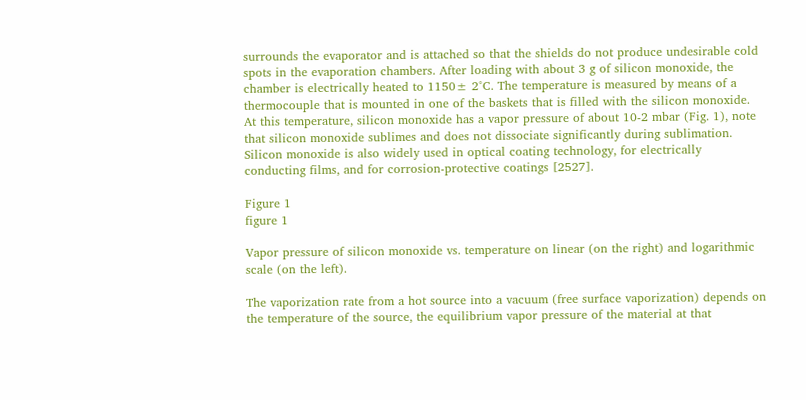surrounds the evaporator and is attached so that the shields do not produce undesirable cold spots in the evaporation chambers. After loading with about 3 g of silicon monoxide, the chamber is electrically heated to 1150± 2°C. The temperature is measured by means of a thermocouple that is mounted in one of the baskets that is filled with the silicon monoxide. At this temperature, silicon monoxide has a vapor pressure of about 10-2 mbar (Fig. 1), note that silicon monoxide sublimes and does not dissociate significantly during sublimation. Silicon monoxide is also widely used in optical coating technology, for electrically conducting films, and for corrosion-protective coatings [2527].

Figure 1
figure 1

Vapor pressure of silicon monoxide vs. temperature on linear (on the right) and logarithmic scale (on the left).

The vaporization rate from a hot source into a vacuum (free surface vaporization) depends on the temperature of the source, the equilibrium vapor pressure of the material at that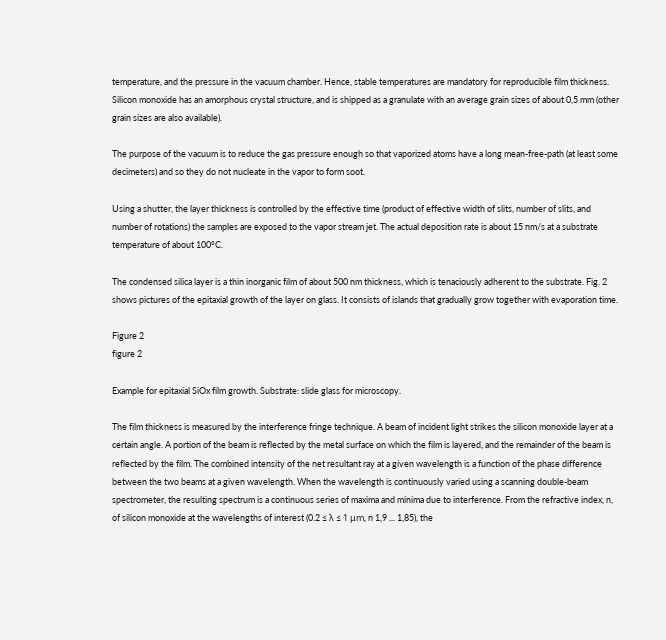temperature, and the pressure in the vacuum chamber. Hence, stable temperatures are mandatory for reproducible film thickness. Silicon monoxide has an amorphous crystal structure, and is shipped as a granulate with an average grain sizes of about 0,5 mm (other grain sizes are also available).

The purpose of the vacuum is to reduce the gas pressure enough so that vaporized atoms have a long mean-free-path (at least some decimeters) and so they do not nucleate in the vapor to form soot.

Using a shutter, the layer thickness is controlled by the effective time (product of effective width of slits, number of slits, and number of rotations) the samples are exposed to the vapor stream jet. The actual deposition rate is about 15 nm/s at a substrate temperature of about 100°C.

The condensed silica layer is a thin inorganic film of about 500 nm thickness, which is tenaciously adherent to the substrate. Fig. 2 shows pictures of the epitaxial growth of the layer on glass. It consists of islands that gradually grow together with evaporation time.

Figure 2
figure 2

Example for epitaxial SiOx film growth. Substrate: slide glass for microscopy.

The film thickness is measured by the interference fringe technique. A beam of incident light strikes the silicon monoxide layer at a certain angle. A portion of the beam is reflected by the metal surface on which the film is layered, and the remainder of the beam is reflected by the film. The combined intensity of the net resultant ray at a given wavelength is a function of the phase difference between the two beams at a given wavelength. When the wavelength is continuously varied using a scanning double-beam spectrometer, the resulting spectrum is a continuous series of maxima and minima due to interference. From the refractive index, n, of silicon monoxide at the wavelengths of interest (0.2 ≤ λ ≤ 1 μm, n 1,9 ... 1,85), the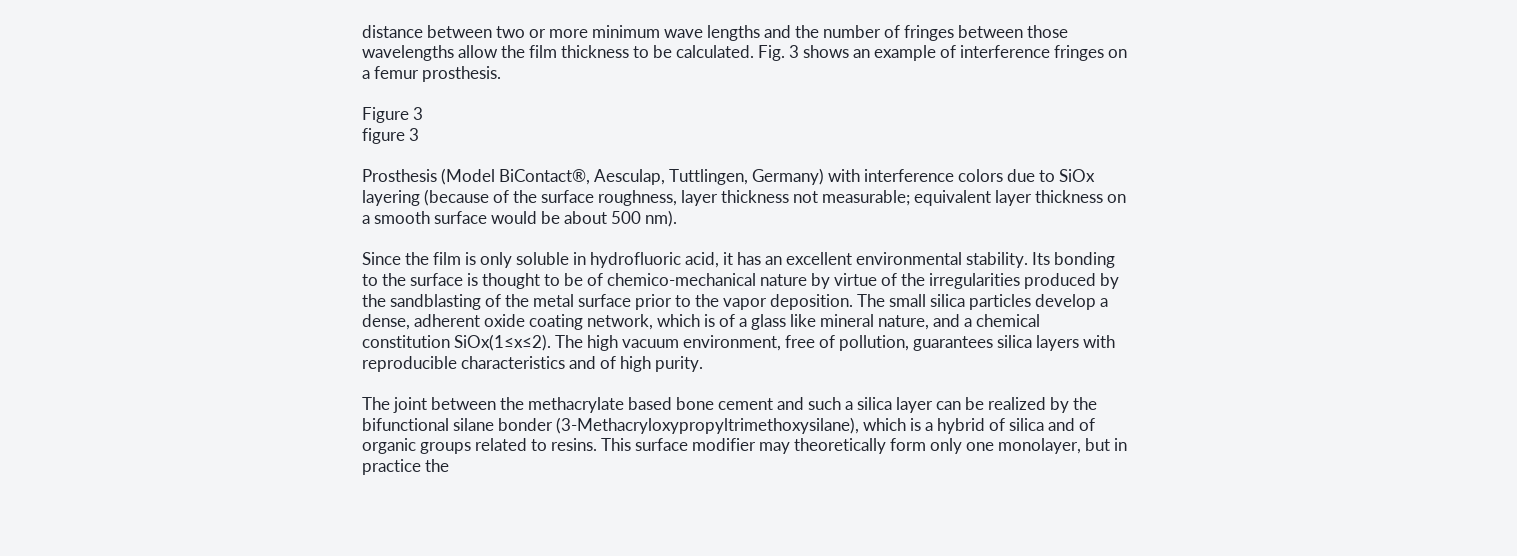distance between two or more minimum wave lengths and the number of fringes between those wavelengths allow the film thickness to be calculated. Fig. 3 shows an example of interference fringes on a femur prosthesis.

Figure 3
figure 3

Prosthesis (Model BiContact®, Aesculap, Tuttlingen, Germany) with interference colors due to SiOx layering (because of the surface roughness, layer thickness not measurable; equivalent layer thickness on a smooth surface would be about 500 nm).

Since the film is only soluble in hydrofluoric acid, it has an excellent environmental stability. Its bonding to the surface is thought to be of chemico-mechanical nature by virtue of the irregularities produced by the sandblasting of the metal surface prior to the vapor deposition. The small silica particles develop a dense, adherent oxide coating network, which is of a glass like mineral nature, and a chemical constitution SiOx(1≤x≤2). The high vacuum environment, free of pollution, guarantees silica layers with reproducible characteristics and of high purity.

The joint between the methacrylate based bone cement and such a silica layer can be realized by the bifunctional silane bonder (3-Methacryloxypropyltrimethoxysilane), which is a hybrid of silica and of organic groups related to resins. This surface modifier may theoretically form only one monolayer, but in practice the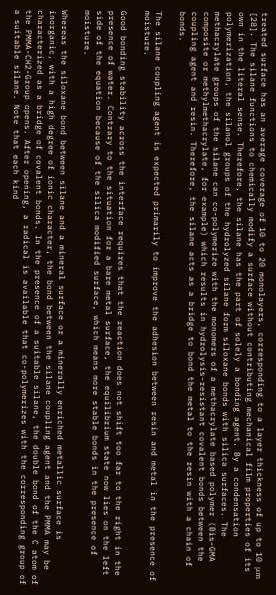treated surface has an average coverage of 10 to 20 monolayers, corresponding to a layer thickness of up to 10 μm [28]. The silane functions to chemically modify a surface without contributing mechanical film properties of its own in the literal sense. Therefore, the silane has the part of solely a bonding agent. By a condensation polymerization, the silanol groups of the hydrolyzed silane form siloxane bonds with silica surfaces. The methacrylate groups of the silane can co-polymerize with the monomers of a methacrylate based polymer (Bis-GMA composite or methylmethacrylate, for example) which results in hydrolysis-resistant covalent bonds between the coupling agent and resin. Therefore, the silane acts as a bridge to bond the metal to the resin with a chain of bonds.

The silane coupling agent is expected primarily to improve the adhesion between resin and metal in the presence of moisture.

Good bonding stability across the interface requires that the reaction does not shift too far to the right in the presence of water. Contrary to the situation for a bare metal surface, the equilibrium state now lies on the left side of the equation because of the silica modified surface, which means more stable bonds in the presence of moisture.

Whereas the siloxane bond between silane and a mineral surface or a minerally enriched metallic surface is inorganic, with a high degree of ionic character, the bond between the silane coupling agent and the PMMA may be characterized as a bridge of covalent bonds. In the presence of a suitable silane, the double bond of the C atom of the PMMA-CH2-Group opens. After opening, a radical is available that co-polymerizes with the corresponding group of a suitable silane. Note that each kind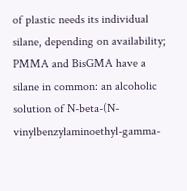of plastic needs its individual silane, depending on availability; PMMA and BisGMA have a silane in common: an alcoholic solution of N-beta-(N-vinylbenzylaminoethyl-gamma-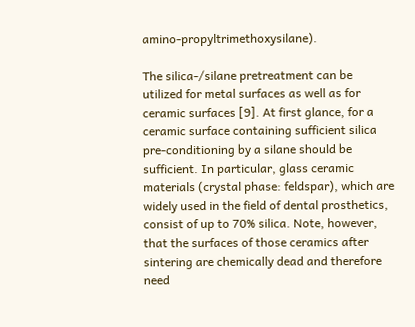amino-propyltrimethoxysilane).

The silica-/silane pretreatment can be utilized for metal surfaces as well as for ceramic surfaces [9]. At first glance, for a ceramic surface containing sufficient silica pre-conditioning by a silane should be sufficient. In particular, glass ceramic materials (crystal phase: feldspar), which are widely used in the field of dental prosthetics, consist of up to 70% silica. Note, however, that the surfaces of those ceramics after sintering are chemically dead and therefore need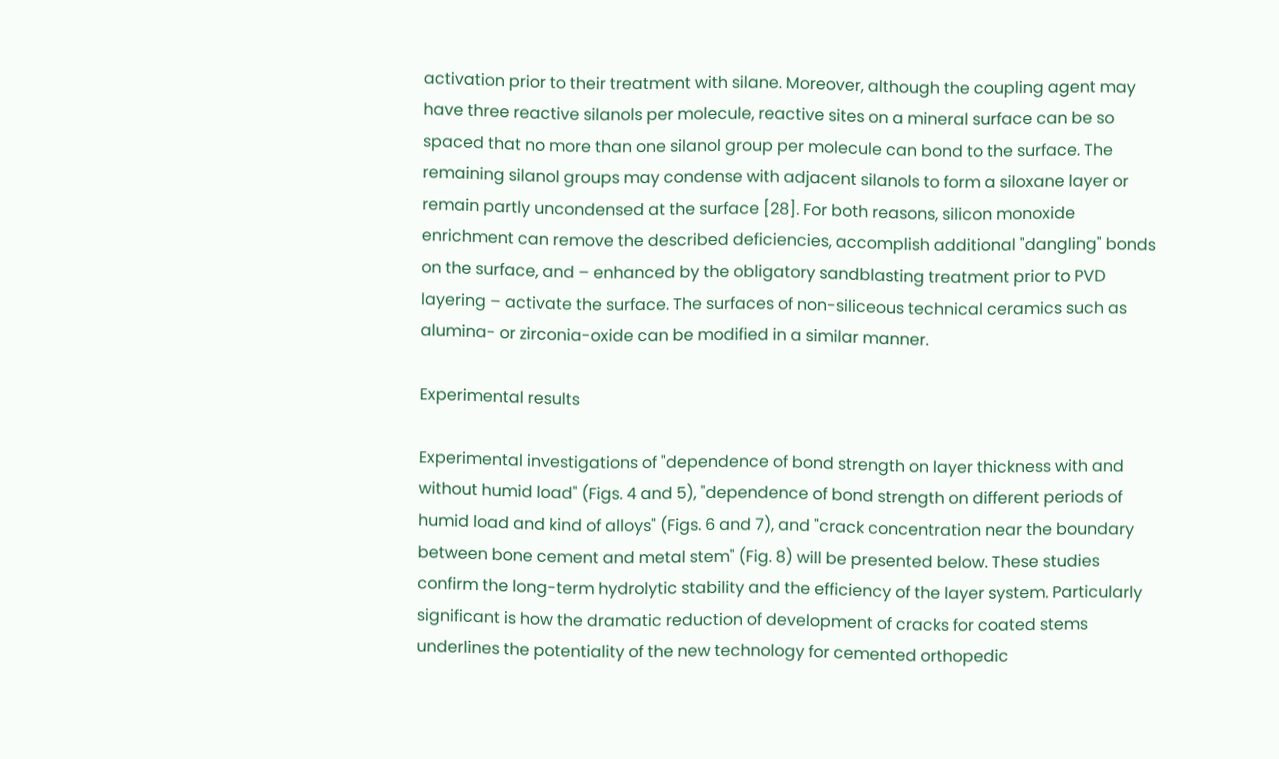activation prior to their treatment with silane. Moreover, although the coupling agent may have three reactive silanols per molecule, reactive sites on a mineral surface can be so spaced that no more than one silanol group per molecule can bond to the surface. The remaining silanol groups may condense with adjacent silanols to form a siloxane layer or remain partly uncondensed at the surface [28]. For both reasons, silicon monoxide enrichment can remove the described deficiencies, accomplish additional "dangling" bonds on the surface, and – enhanced by the obligatory sandblasting treatment prior to PVD layering – activate the surface. The surfaces of non-siliceous technical ceramics such as alumina- or zirconia-oxide can be modified in a similar manner.

Experimental results

Experimental investigations of "dependence of bond strength on layer thickness with and without humid load" (Figs. 4 and 5), "dependence of bond strength on different periods of humid load and kind of alloys" (Figs. 6 and 7), and "crack concentration near the boundary between bone cement and metal stem" (Fig. 8) will be presented below. These studies confirm the long-term hydrolytic stability and the efficiency of the layer system. Particularly significant is how the dramatic reduction of development of cracks for coated stems underlines the potentiality of the new technology for cemented orthopedic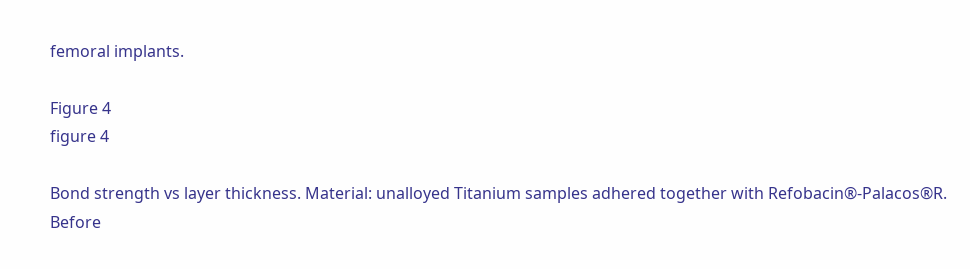femoral implants.

Figure 4
figure 4

Bond strength vs layer thickness. Material: unalloyed Titanium samples adhered together with Refobacin®-Palacos®R. Before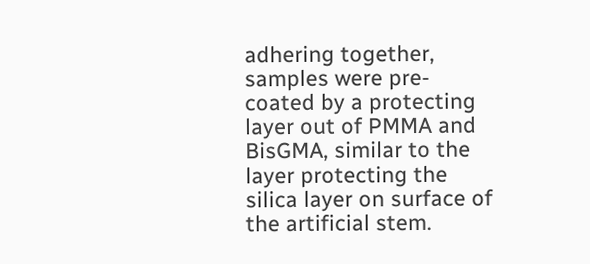adhering together, samples were pre-coated by a protecting layer out of PMMA and BisGMA, similar to the layer protecting the silica layer on surface of the artificial stem.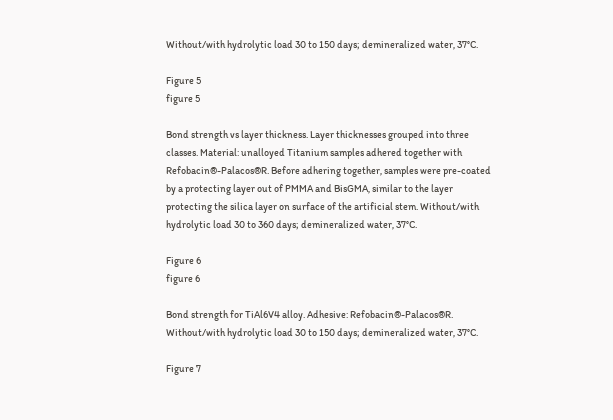Without/with hydrolytic load 30 to 150 days; demineralized water, 37°C.

Figure 5
figure 5

Bond strength vs layer thickness. Layer thicknesses grouped into three classes. Material: unalloyed Titanium samples adhered together with Refobacin®-Palacos®R. Before adhering together, samples were pre-coated by a protecting layer out of PMMA and BisGMA, similar to the layer protecting the silica layer on surface of the artificial stem. Without/with hydrolytic load 30 to 360 days; demineralized water, 37°C.

Figure 6
figure 6

Bond strength for TiAl6V4 alloy. Adhesive: Refobacin®-Palacos®R. Without/with hydrolytic load 30 to 150 days; demineralized water, 37°C.

Figure 7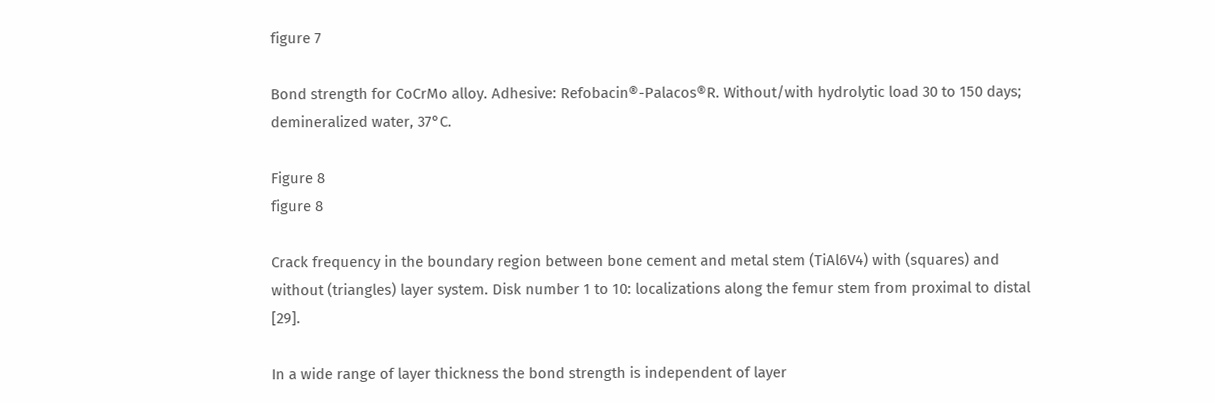figure 7

Bond strength for CoCrMo alloy. Adhesive: Refobacin®-Palacos®R. Without/with hydrolytic load 30 to 150 days; demineralized water, 37°C.

Figure 8
figure 8

Crack frequency in the boundary region between bone cement and metal stem (TiAl6V4) with (squares) and without (triangles) layer system. Disk number 1 to 10: localizations along the femur stem from proximal to distal [29].

In a wide range of layer thickness the bond strength is independent of layer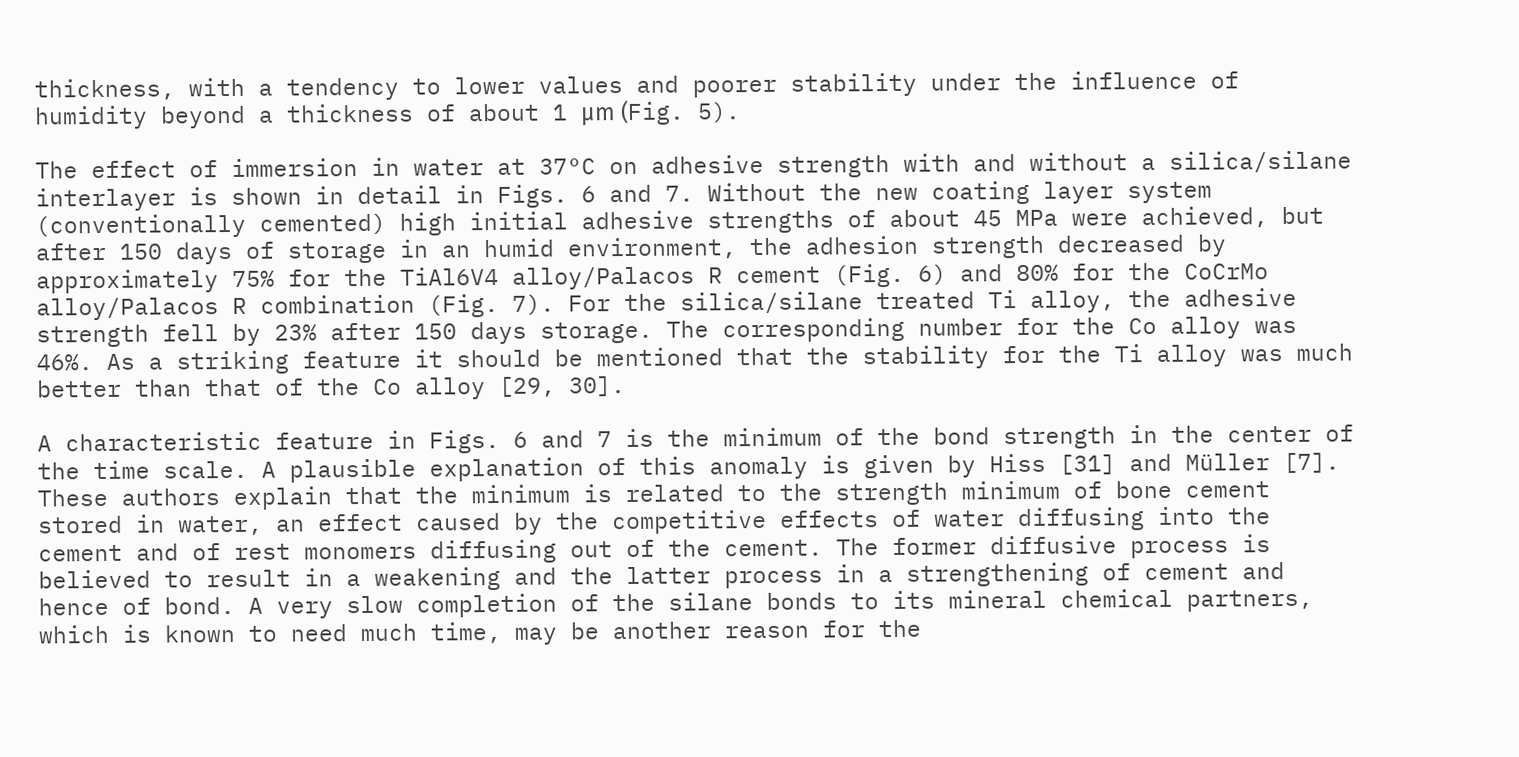thickness, with a tendency to lower values and poorer stability under the influence of humidity beyond a thickness of about 1 μm (Fig. 5).

The effect of immersion in water at 37°C on adhesive strength with and without a silica/silane interlayer is shown in detail in Figs. 6 and 7. Without the new coating layer system (conventionally cemented) high initial adhesive strengths of about 45 MPa were achieved, but after 150 days of storage in an humid environment, the adhesion strength decreased by approximately 75% for the TiAl6V4 alloy/Palacos R cement (Fig. 6) and 80% for the CoCrMo alloy/Palacos R combination (Fig. 7). For the silica/silane treated Ti alloy, the adhesive strength fell by 23% after 150 days storage. The corresponding number for the Co alloy was 46%. As a striking feature it should be mentioned that the stability for the Ti alloy was much better than that of the Co alloy [29, 30].

A characteristic feature in Figs. 6 and 7 is the minimum of the bond strength in the center of the time scale. A plausible explanation of this anomaly is given by Hiss [31] and Müller [7]. These authors explain that the minimum is related to the strength minimum of bone cement stored in water, an effect caused by the competitive effects of water diffusing into the cement and of rest monomers diffusing out of the cement. The former diffusive process is believed to result in a weakening and the latter process in a strengthening of cement and hence of bond. A very slow completion of the silane bonds to its mineral chemical partners, which is known to need much time, may be another reason for the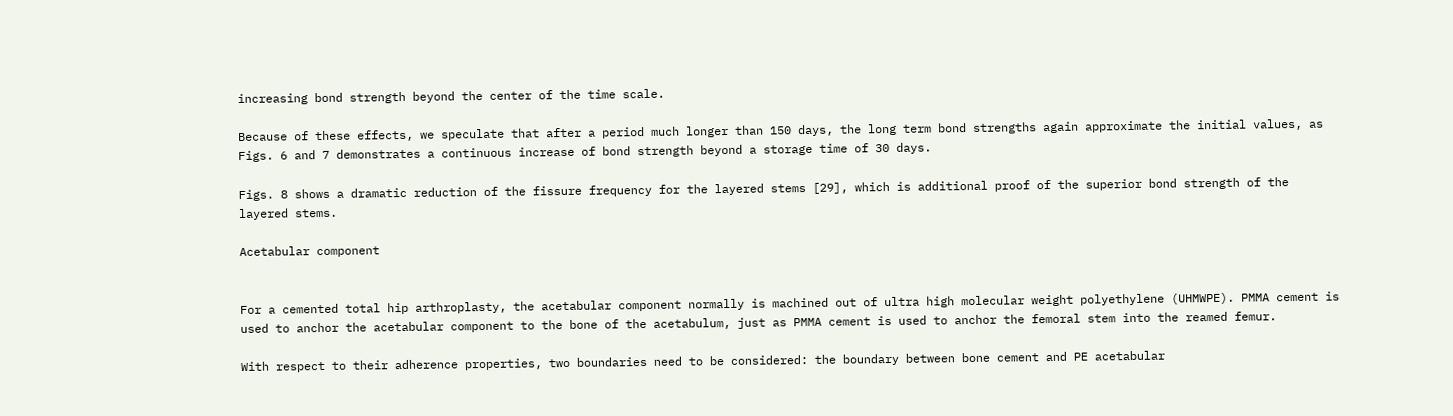increasing bond strength beyond the center of the time scale.

Because of these effects, we speculate that after a period much longer than 150 days, the long term bond strengths again approximate the initial values, as Figs. 6 and 7 demonstrates a continuous increase of bond strength beyond a storage time of 30 days.

Figs. 8 shows a dramatic reduction of the fissure frequency for the layered stems [29], which is additional proof of the superior bond strength of the layered stems.

Acetabular component


For a cemented total hip arthroplasty, the acetabular component normally is machined out of ultra high molecular weight polyethylene (UHMWPE). PMMA cement is used to anchor the acetabular component to the bone of the acetabulum, just as PMMA cement is used to anchor the femoral stem into the reamed femur.

With respect to their adherence properties, two boundaries need to be considered: the boundary between bone cement and PE acetabular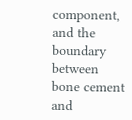component, and the boundary between bone cement and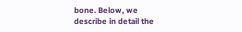bone. Below, we describe in detail the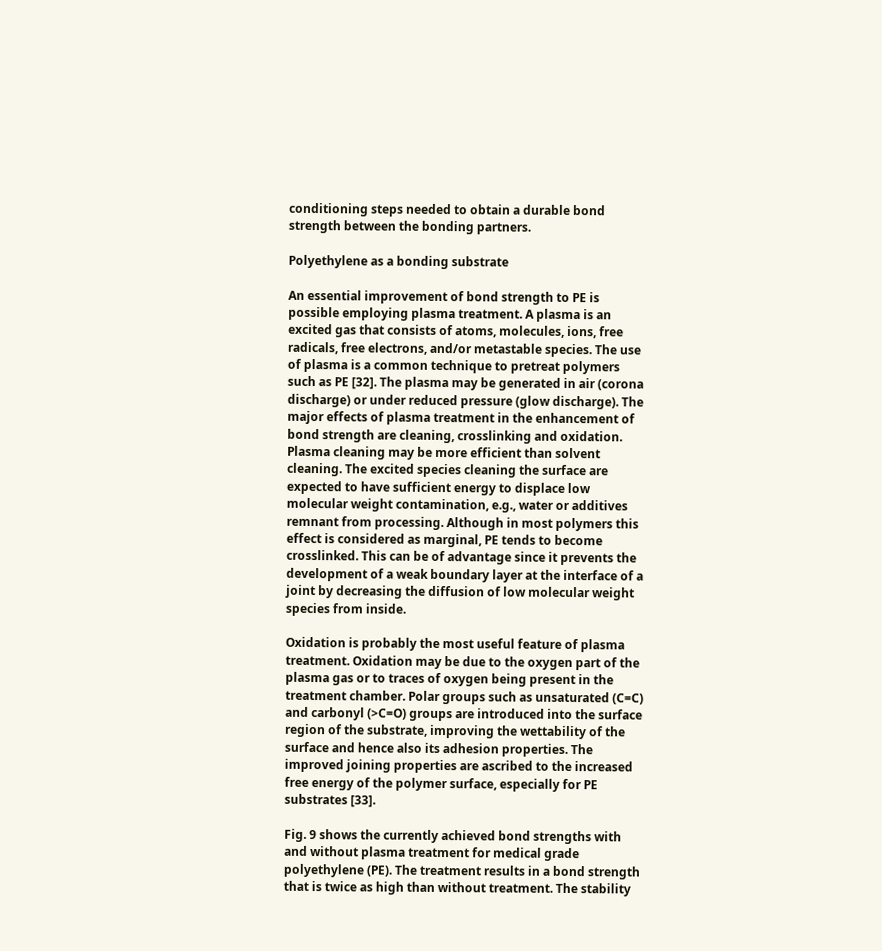conditioning steps needed to obtain a durable bond strength between the bonding partners.

Polyethylene as a bonding substrate

An essential improvement of bond strength to PE is possible employing plasma treatment. A plasma is an excited gas that consists of atoms, molecules, ions, free radicals, free electrons, and/or metastable species. The use of plasma is a common technique to pretreat polymers such as PE [32]. The plasma may be generated in air (corona discharge) or under reduced pressure (glow discharge). The major effects of plasma treatment in the enhancement of bond strength are cleaning, crosslinking and oxidation. Plasma cleaning may be more efficient than solvent cleaning. The excited species cleaning the surface are expected to have sufficient energy to displace low molecular weight contamination, e.g., water or additives remnant from processing. Although in most polymers this effect is considered as marginal, PE tends to become crosslinked. This can be of advantage since it prevents the development of a weak boundary layer at the interface of a joint by decreasing the diffusion of low molecular weight species from inside.

Oxidation is probably the most useful feature of plasma treatment. Oxidation may be due to the oxygen part of the plasma gas or to traces of oxygen being present in the treatment chamber. Polar groups such as unsaturated (C=C) and carbonyl (>C=O) groups are introduced into the surface region of the substrate, improving the wettability of the surface and hence also its adhesion properties. The improved joining properties are ascribed to the increased free energy of the polymer surface, especially for PE substrates [33].

Fig. 9 shows the currently achieved bond strengths with and without plasma treatment for medical grade polyethylene (PE). The treatment results in a bond strength that is twice as high than without treatment. The stability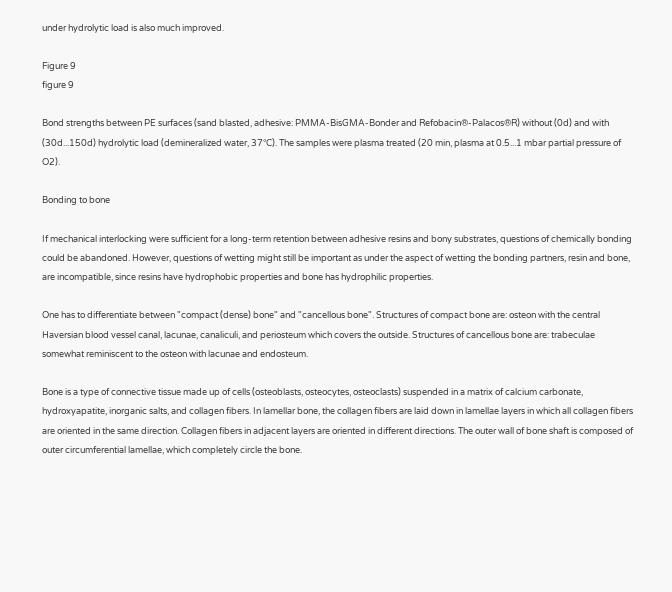under hydrolytic load is also much improved.

Figure 9
figure 9

Bond strengths between PE surfaces (sand blasted, adhesive: PMMA-BisGMA-Bonder and Refobacin®-Palacos®R) without (0d) and with (30d...150d) hydrolytic load (demineralized water, 37°C). The samples were plasma treated (20 min, plasma at 0.5...1 mbar partial pressure of O2).

Bonding to bone

If mechanical interlocking were sufficient for a long-term retention between adhesive resins and bony substrates, questions of chemically bonding could be abandoned. However, questions of wetting might still be important as under the aspect of wetting the bonding partners, resin and bone, are incompatible, since resins have hydrophobic properties and bone has hydrophilic properties.

One has to differentiate between "compact (dense) bone" and "cancellous bone". Structures of compact bone are: osteon with the central Haversian blood vessel canal, lacunae, canaliculi, and periosteum which covers the outside. Structures of cancellous bone are: trabeculae somewhat reminiscent to the osteon with lacunae and endosteum.

Bone is a type of connective tissue made up of cells (osteoblasts, osteocytes, osteoclasts) suspended in a matrix of calcium carbonate, hydroxyapatite, inorganic salts, and collagen fibers. In lamellar bone, the collagen fibers are laid down in lamellae layers in which all collagen fibers are oriented in the same direction. Collagen fibers in adjacent layers are oriented in different directions. The outer wall of bone shaft is composed of outer circumferential lamellae, which completely circle the bone.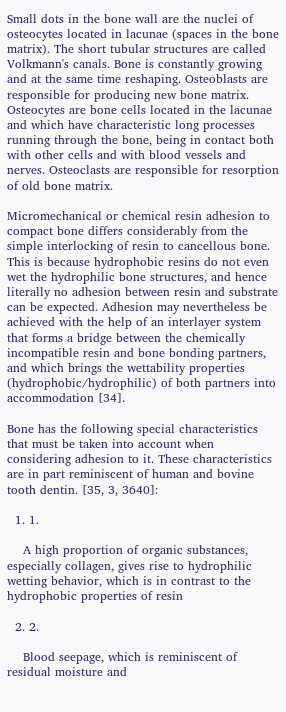Small dots in the bone wall are the nuclei of osteocytes located in lacunae (spaces in the bone matrix). The short tubular structures are called Volkmann's canals. Bone is constantly growing and at the same time reshaping. Osteoblasts are responsible for producing new bone matrix. Osteocytes are bone cells located in the lacunae and which have characteristic long processes running through the bone, being in contact both with other cells and with blood vessels and nerves. Osteoclasts are responsible for resorption of old bone matrix.

Micromechanical or chemical resin adhesion to compact bone differs considerably from the simple interlocking of resin to cancellous bone. This is because hydrophobic resins do not even wet the hydrophilic bone structures, and hence literally no adhesion between resin and substrate can be expected. Adhesion may nevertheless be achieved with the help of an interlayer system that forms a bridge between the chemically incompatible resin and bone bonding partners, and which brings the wettability properties (hydrophobic/hydrophilic) of both partners into accommodation [34].

Bone has the following special characteristics that must be taken into account when considering adhesion to it. These characteristics are in part reminiscent of human and bovine tooth dentin. [35, 3, 3640]:

  1. 1.

    A high proportion of organic substances, especially collagen, gives rise to hydrophilic wetting behavior, which is in contrast to the hydrophobic properties of resin

  2. 2.

    Blood seepage, which is reminiscent of residual moisture and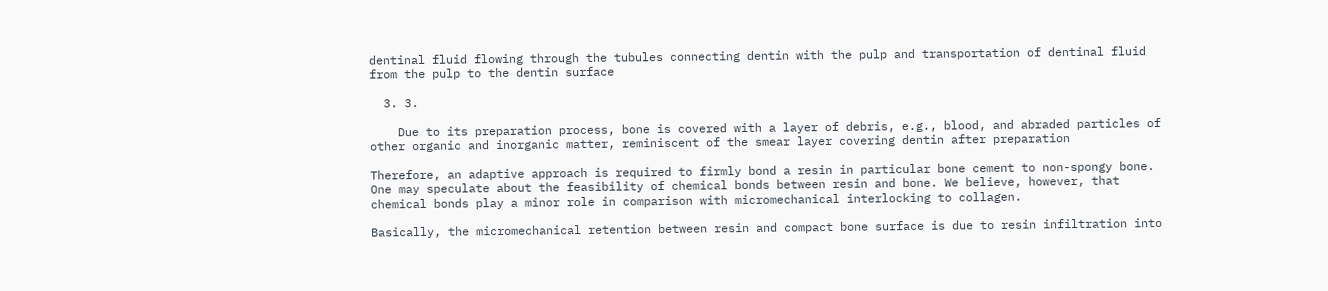dentinal fluid flowing through the tubules connecting dentin with the pulp and transportation of dentinal fluid from the pulp to the dentin surface

  3. 3.

    Due to its preparation process, bone is covered with a layer of debris, e.g., blood, and abraded particles of other organic and inorganic matter, reminiscent of the smear layer covering dentin after preparation

Therefore, an adaptive approach is required to firmly bond a resin in particular bone cement to non-spongy bone. One may speculate about the feasibility of chemical bonds between resin and bone. We believe, however, that chemical bonds play a minor role in comparison with micromechanical interlocking to collagen.

Basically, the micromechanical retention between resin and compact bone surface is due to resin infiltration into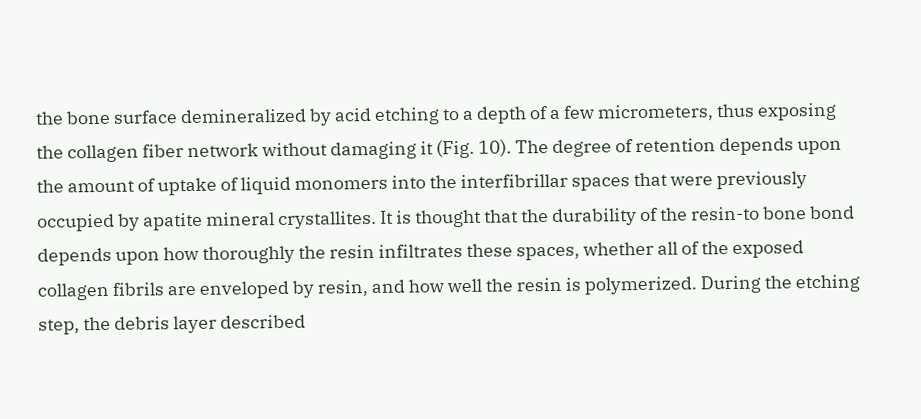the bone surface demineralized by acid etching to a depth of a few micrometers, thus exposing the collagen fiber network without damaging it (Fig. 10). The degree of retention depends upon the amount of uptake of liquid monomers into the interfibrillar spaces that were previously occupied by apatite mineral crystallites. It is thought that the durability of the resin-to bone bond depends upon how thoroughly the resin infiltrates these spaces, whether all of the exposed collagen fibrils are enveloped by resin, and how well the resin is polymerized. During the etching step, the debris layer described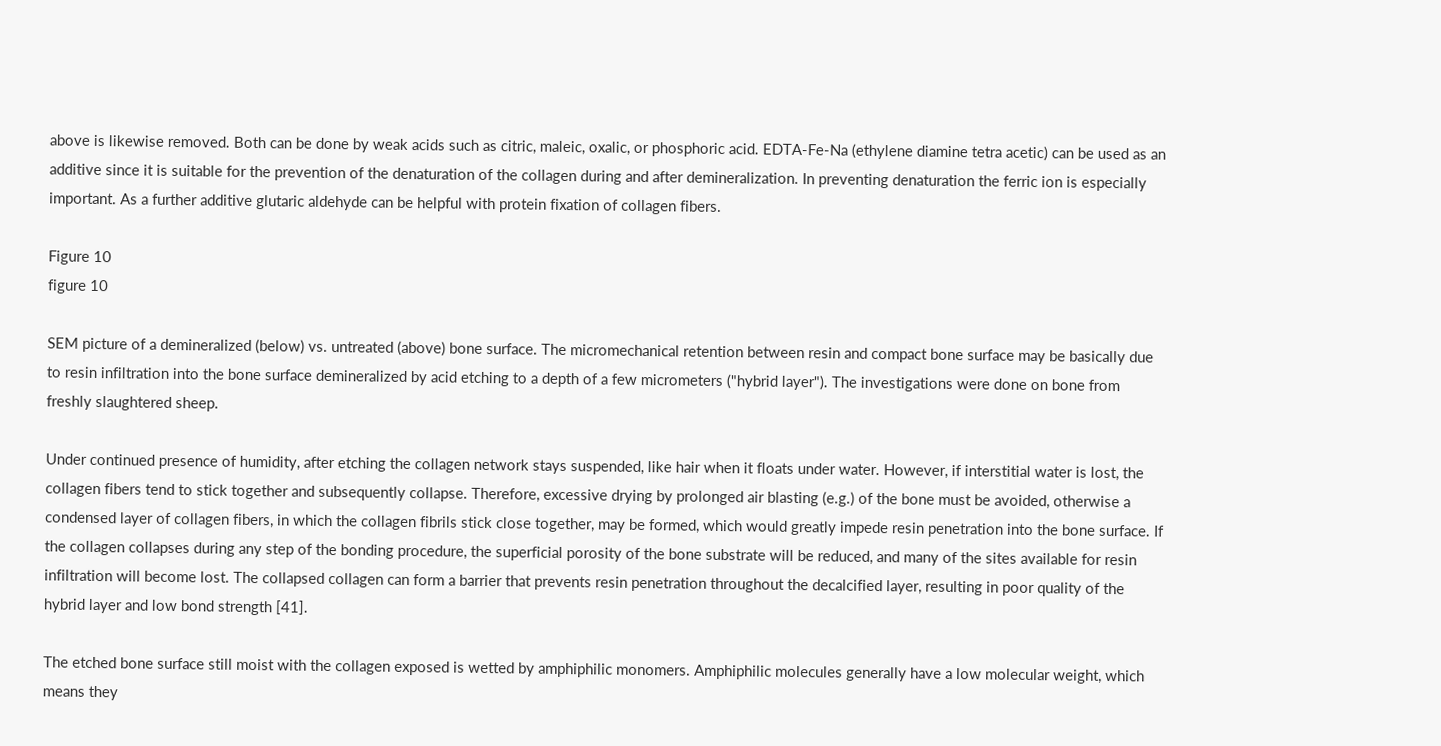above is likewise removed. Both can be done by weak acids such as citric, maleic, oxalic, or phosphoric acid. EDTA-Fe-Na (ethylene diamine tetra acetic) can be used as an additive since it is suitable for the prevention of the denaturation of the collagen during and after demineralization. In preventing denaturation the ferric ion is especially important. As a further additive glutaric aldehyde can be helpful with protein fixation of collagen fibers.

Figure 10
figure 10

SEM picture of a demineralized (below) vs. untreated (above) bone surface. The micromechanical retention between resin and compact bone surface may be basically due to resin infiltration into the bone surface demineralized by acid etching to a depth of a few micrometers ("hybrid layer"). The investigations were done on bone from freshly slaughtered sheep.

Under continued presence of humidity, after etching the collagen network stays suspended, like hair when it floats under water. However, if interstitial water is lost, the collagen fibers tend to stick together and subsequently collapse. Therefore, excessive drying by prolonged air blasting (e.g.) of the bone must be avoided, otherwise a condensed layer of collagen fibers, in which the collagen fibrils stick close together, may be formed, which would greatly impede resin penetration into the bone surface. If the collagen collapses during any step of the bonding procedure, the superficial porosity of the bone substrate will be reduced, and many of the sites available for resin infiltration will become lost. The collapsed collagen can form a barrier that prevents resin penetration throughout the decalcified layer, resulting in poor quality of the hybrid layer and low bond strength [41].

The etched bone surface still moist with the collagen exposed is wetted by amphiphilic monomers. Amphiphilic molecules generally have a low molecular weight, which means they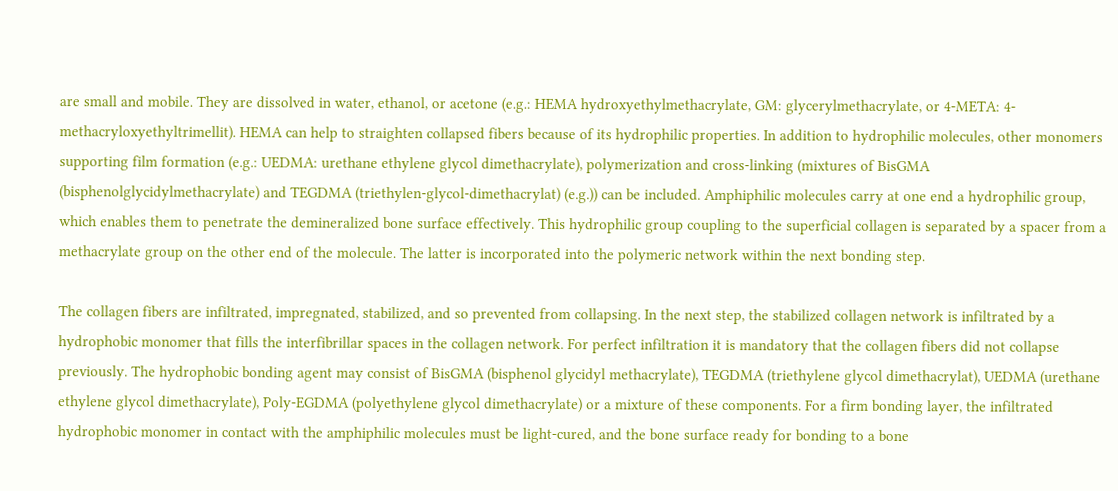are small and mobile. They are dissolved in water, ethanol, or acetone (e.g.: HEMA hydroxyethylmethacrylate, GM: glycerylmethacrylate, or 4-META: 4-methacryloxyethyltrimellit). HEMA can help to straighten collapsed fibers because of its hydrophilic properties. In addition to hydrophilic molecules, other monomers supporting film formation (e.g.: UEDMA: urethane ethylene glycol dimethacrylate), polymerization and cross-linking (mixtures of BisGMA (bisphenolglycidylmethacrylate) and TEGDMA (triethylen-glycol-dimethacrylat) (e.g.)) can be included. Amphiphilic molecules carry at one end a hydrophilic group, which enables them to penetrate the demineralized bone surface effectively. This hydrophilic group coupling to the superficial collagen is separated by a spacer from a methacrylate group on the other end of the molecule. The latter is incorporated into the polymeric network within the next bonding step.

The collagen fibers are infiltrated, impregnated, stabilized, and so prevented from collapsing. In the next step, the stabilized collagen network is infiltrated by a hydrophobic monomer that fills the interfibrillar spaces in the collagen network. For perfect infiltration it is mandatory that the collagen fibers did not collapse previously. The hydrophobic bonding agent may consist of BisGMA (bisphenol glycidyl methacrylate), TEGDMA (triethylene glycol dimethacrylat), UEDMA (urethane ethylene glycol dimethacrylate), Poly-EGDMA (polyethylene glycol dimethacrylate) or a mixture of these components. For a firm bonding layer, the infiltrated hydrophobic monomer in contact with the amphiphilic molecules must be light-cured, and the bone surface ready for bonding to a bone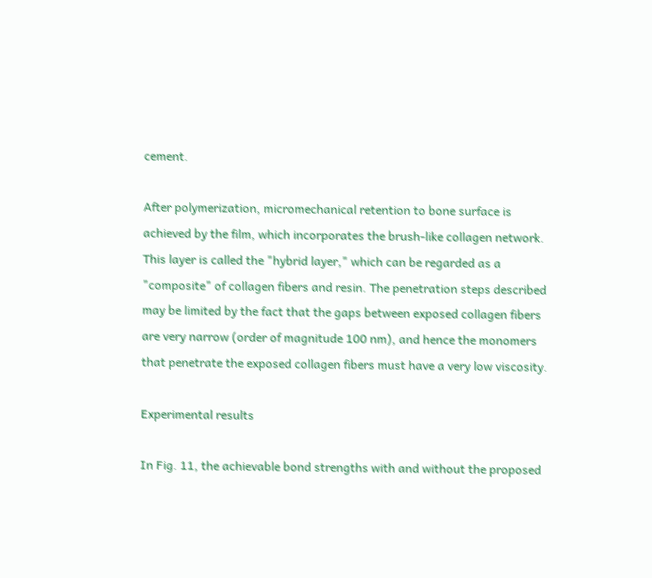cement.

After polymerization, micromechanical retention to bone surface is achieved by the film, which incorporates the brush-like collagen network. This layer is called the "hybrid layer," which can be regarded as a "composite" of collagen fibers and resin. The penetration steps described may be limited by the fact that the gaps between exposed collagen fibers are very narrow (order of magnitude 100 nm), and hence the monomers that penetrate the exposed collagen fibers must have a very low viscosity.

Experimental results

In Fig. 11, the achievable bond strengths with and without the proposed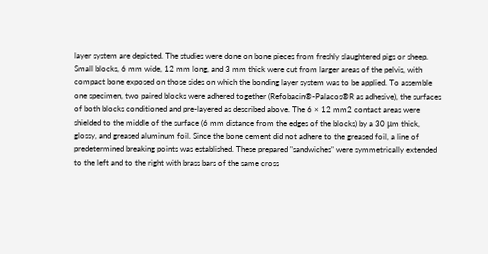layer system are depicted. The studies were done on bone pieces from freshly slaughtered pigs or sheep. Small blocks, 6 mm wide, 12 mm long, and 3 mm thick were cut from larger areas of the pelvis, with compact bone exposed on those sides on which the bonding layer system was to be applied. To assemble one specimen, two paired blocks were adhered together (Refobacin®-Palacos®R as adhesive), the surfaces of both blocks conditioned and pre-layered as described above. The 6 × 12 mm2 contact areas were shielded to the middle of the surface (6 mm distance from the edges of the blocks) by a 30 μm thick, glossy, and greased aluminum foil. Since the bone cement did not adhere to the greased foil, a line of predetermined breaking points was established. These prepared "sandwiches" were symmetrically extended to the left and to the right with brass bars of the same cross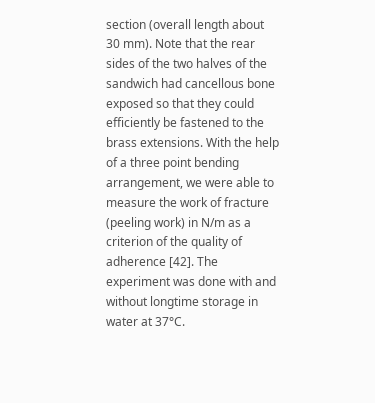section (overall length about 30 mm). Note that the rear sides of the two halves of the sandwich had cancellous bone exposed so that they could efficiently be fastened to the brass extensions. With the help of a three point bending arrangement, we were able to measure the work of fracture (peeling work) in N/m as a criterion of the quality of adherence [42]. The experiment was done with and without longtime storage in water at 37°C.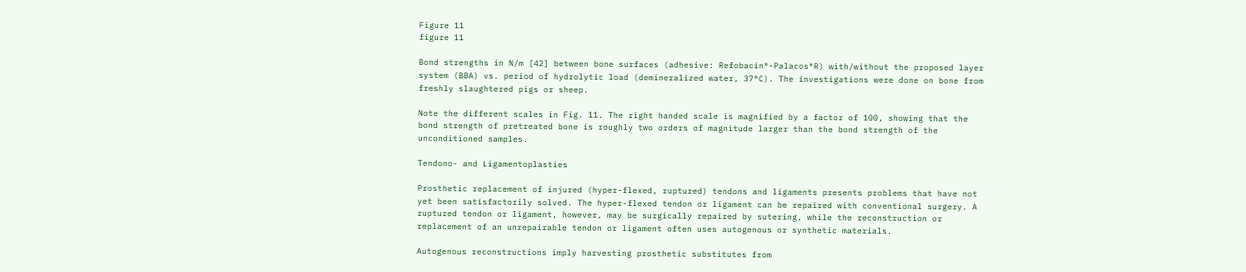Figure 11
figure 11

Bond strengths in N/m [42] between bone surfaces (adhesive: Refobacin®-Palacos®R) with/without the proposed layer system (BBA) vs. period of hydrolytic load (demineralized water, 37°C). The investigations were done on bone from freshly slaughtered pigs or sheep.

Note the different scales in Fig. 11. The right handed scale is magnified by a factor of 100, showing that the bond strength of pretreated bone is roughly two orders of magnitude larger than the bond strength of the unconditioned samples.

Tendono- and Ligamentoplasties

Prosthetic replacement of injured (hyper-flexed, ruptured) tendons and ligaments presents problems that have not yet been satisfactorily solved. The hyper-flexed tendon or ligament can be repaired with conventional surgery. A ruptured tendon or ligament, however, may be surgically repaired by sutering, while the reconstruction or replacement of an unrepairable tendon or ligament often uses autogenous or synthetic materials.

Autogenous reconstructions imply harvesting prosthetic substitutes from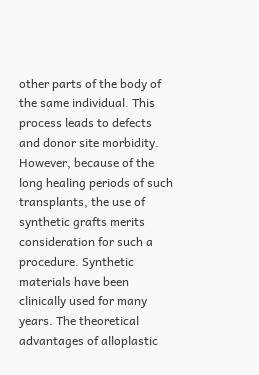other parts of the body of the same individual. This process leads to defects and donor site morbidity. However, because of the long healing periods of such transplants, the use of synthetic grafts merits consideration for such a procedure. Synthetic materials have been clinically used for many years. The theoretical advantages of alloplastic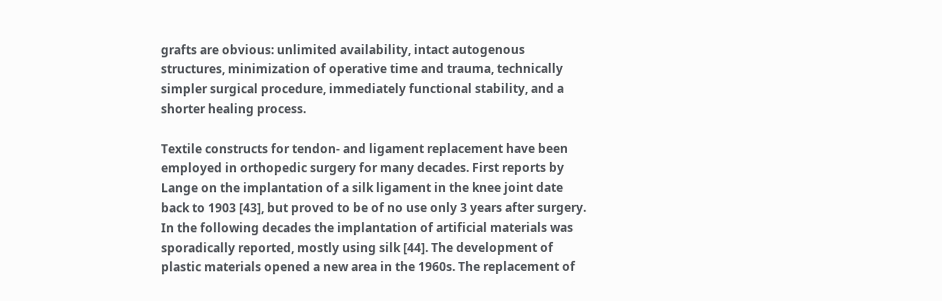grafts are obvious: unlimited availability, intact autogenous structures, minimization of operative time and trauma, technically simpler surgical procedure, immediately functional stability, and a shorter healing process.

Textile constructs for tendon- and ligament replacement have been employed in orthopedic surgery for many decades. First reports by Lange on the implantation of a silk ligament in the knee joint date back to 1903 [43], but proved to be of no use only 3 years after surgery. In the following decades the implantation of artificial materials was sporadically reported, mostly using silk [44]. The development of plastic materials opened a new area in the 1960s. The replacement of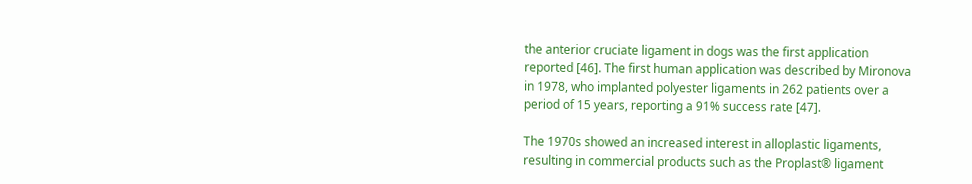the anterior cruciate ligament in dogs was the first application reported [46]. The first human application was described by Mironova in 1978, who implanted polyester ligaments in 262 patients over a period of 15 years, reporting a 91% success rate [47].

The 1970s showed an increased interest in alloplastic ligaments, resulting in commercial products such as the Proplast® ligament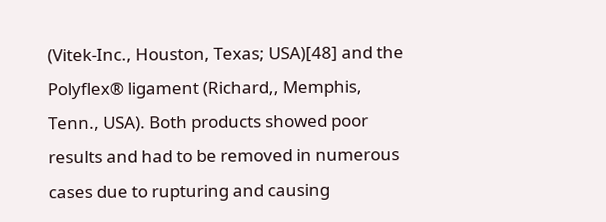(Vitek-Inc., Houston, Texas; USA)[48] and the Polyflex® ligament (Richard,, Memphis, Tenn., USA). Both products showed poor results and had to be removed in numerous cases due to rupturing and causing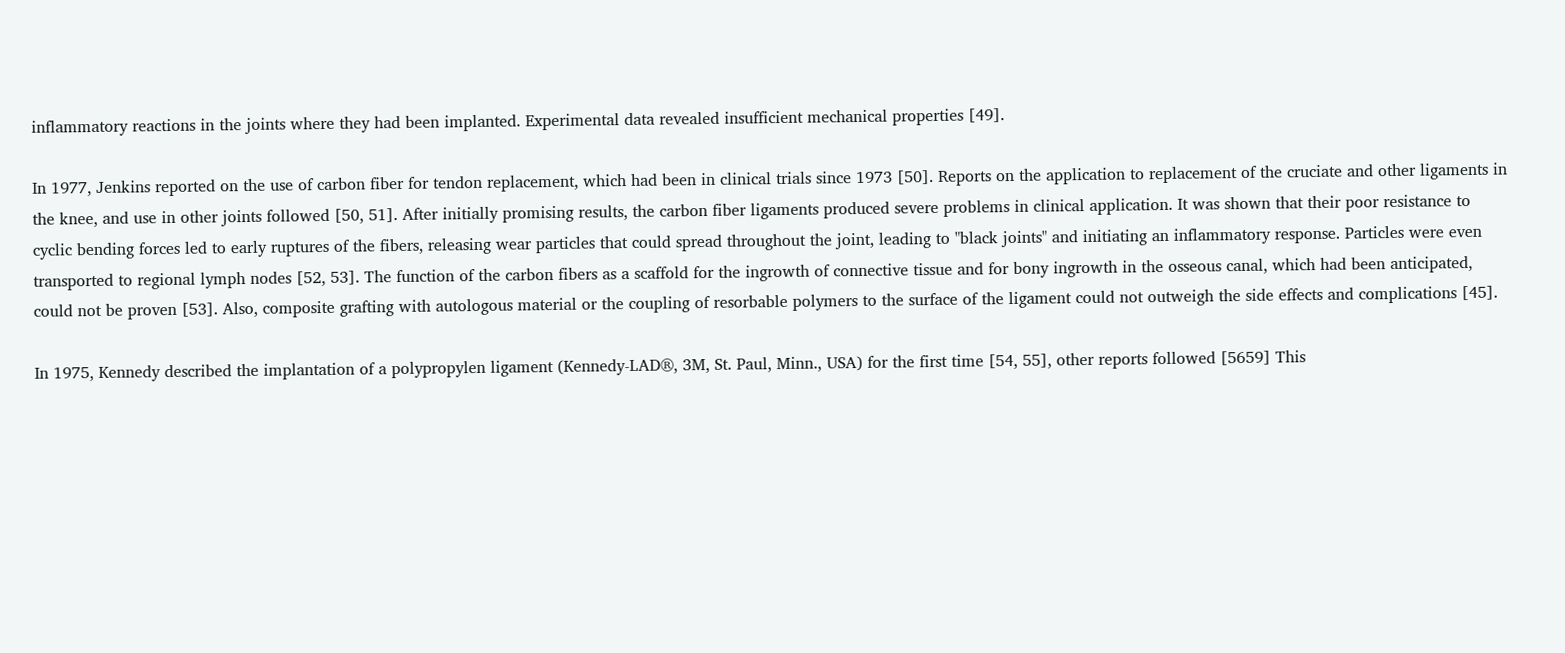inflammatory reactions in the joints where they had been implanted. Experimental data revealed insufficient mechanical properties [49].

In 1977, Jenkins reported on the use of carbon fiber for tendon replacement, which had been in clinical trials since 1973 [50]. Reports on the application to replacement of the cruciate and other ligaments in the knee, and use in other joints followed [50, 51]. After initially promising results, the carbon fiber ligaments produced severe problems in clinical application. It was shown that their poor resistance to cyclic bending forces led to early ruptures of the fibers, releasing wear particles that could spread throughout the joint, leading to "black joints" and initiating an inflammatory response. Particles were even transported to regional lymph nodes [52, 53]. The function of the carbon fibers as a scaffold for the ingrowth of connective tissue and for bony ingrowth in the osseous canal, which had been anticipated, could not be proven [53]. Also, composite grafting with autologous material or the coupling of resorbable polymers to the surface of the ligament could not outweigh the side effects and complications [45].

In 1975, Kennedy described the implantation of a polypropylen ligament (Kennedy-LAD®, 3M, St. Paul, Minn., USA) for the first time [54, 55], other reports followed [5659] This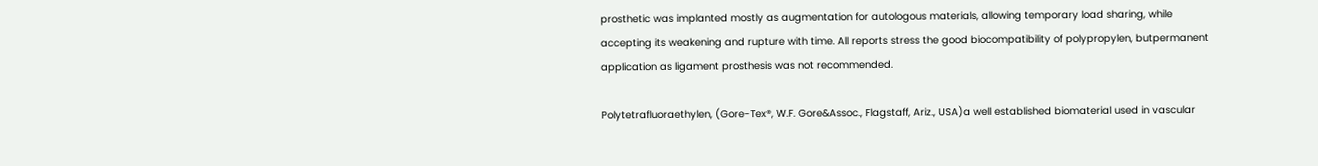prosthetic was implanted mostly as augmentation for autologous materials, allowing temporary load sharing, while accepting its weakening and rupture with time. All reports stress the good biocompatibility of polypropylen, butpermanent application as ligament prosthesis was not recommended.

Polytetrafluoraethylen, (Gore-Tex®, W.F. Gore&Assoc., Flagstaff, Ariz., USA)a well established biomaterial used in vascular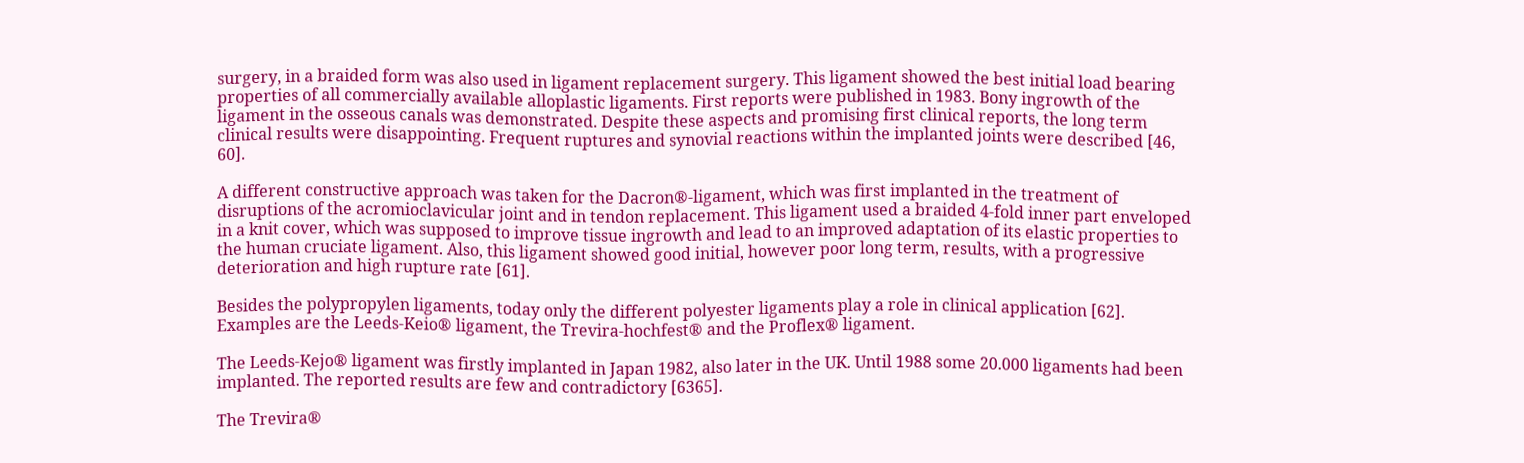surgery, in a braided form was also used in ligament replacement surgery. This ligament showed the best initial load bearing properties of all commercially available alloplastic ligaments. First reports were published in 1983. Bony ingrowth of the ligament in the osseous canals was demonstrated. Despite these aspects and promising first clinical reports, the long term clinical results were disappointing. Frequent ruptures and synovial reactions within the implanted joints were described [46, 60].

A different constructive approach was taken for the Dacron®-ligament, which was first implanted in the treatment of disruptions of the acromioclavicular joint and in tendon replacement. This ligament used a braided 4-fold inner part enveloped in a knit cover, which was supposed to improve tissue ingrowth and lead to an improved adaptation of its elastic properties to the human cruciate ligament. Also, this ligament showed good initial, however poor long term, results, with a progressive deterioration and high rupture rate [61].

Besides the polypropylen ligaments, today only the different polyester ligaments play a role in clinical application [62]. Examples are the Leeds-Keio® ligament, the Trevira-hochfest® and the Proflex® ligament.

The Leeds-Kejo® ligament was firstly implanted in Japan 1982, also later in the UK. Until 1988 some 20.000 ligaments had been implanted. The reported results are few and contradictory [6365].

The Trevira®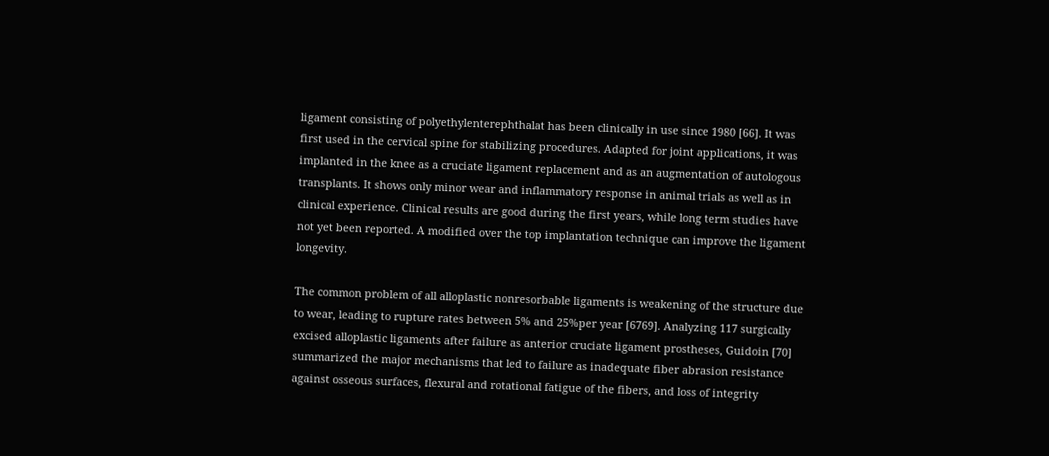ligament consisting of polyethylenterephthalat has been clinically in use since 1980 [66]. It was first used in the cervical spine for stabilizing procedures. Adapted for joint applications, it was implanted in the knee as a cruciate ligament replacement and as an augmentation of autologous transplants. It shows only minor wear and inflammatory response in animal trials as well as in clinical experience. Clinical results are good during the first years, while long term studies have not yet been reported. A modified over the top implantation technique can improve the ligament longevity.

The common problem of all alloplastic nonresorbable ligaments is weakening of the structure due to wear, leading to rupture rates between 5% and 25%per year [6769]. Analyzing 117 surgically excised alloplastic ligaments after failure as anterior cruciate ligament prostheses, Guidoin [70] summarized the major mechanisms that led to failure as inadequate fiber abrasion resistance against osseous surfaces, flexural and rotational fatigue of the fibers, and loss of integrity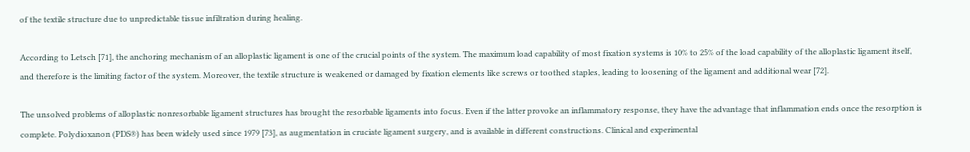of the textile structure due to unpredictable tissue infiltration during healing.

According to Letsch [71], the anchoring mechanism of an alloplastic ligament is one of the crucial points of the system. The maximum load capability of most fixation systems is 10% to 25% of the load capability of the alloplastic ligament itself, and therefore is the limiting factor of the system. Moreover, the textile structure is weakened or damaged by fixation elements like screws or toothed staples, leading to loosening of the ligament and additional wear [72].

The unsolved problems of alloplastic nonresorbable ligament structures has brought the resorbable ligaments into focus. Even if the latter provoke an inflammatory response, they have the advantage that inflammation ends once the resorption is complete. Polydioxanon (PDS®) has been widely used since 1979 [73], as augmentation in cruciate ligament surgery, and is available in different constructions. Clinical and experimental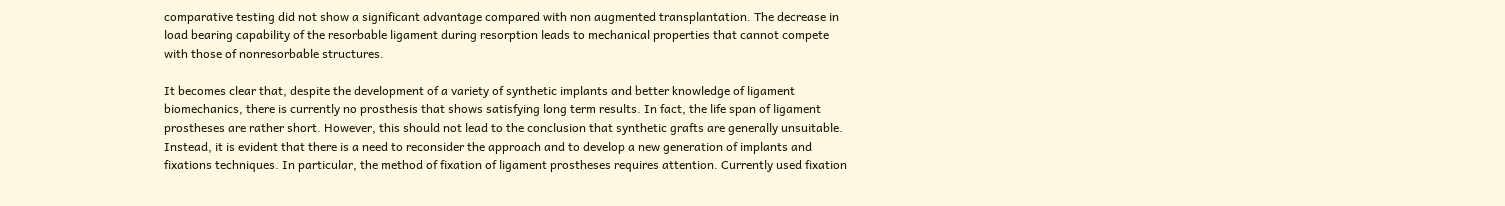comparative testing did not show a significant advantage compared with non augmented transplantation. The decrease in load bearing capability of the resorbable ligament during resorption leads to mechanical properties that cannot compete with those of nonresorbable structures.

It becomes clear that, despite the development of a variety of synthetic implants and better knowledge of ligament biomechanics, there is currently no prosthesis that shows satisfying long term results. In fact, the life span of ligament prostheses are rather short. However, this should not lead to the conclusion that synthetic grafts are generally unsuitable. Instead, it is evident that there is a need to reconsider the approach and to develop a new generation of implants and fixations techniques. In particular, the method of fixation of ligament prostheses requires attention. Currently used fixation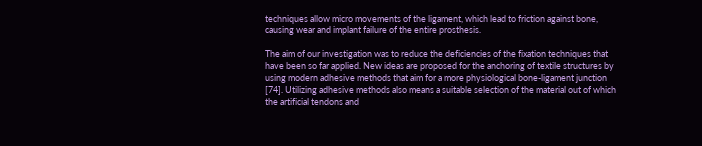techniques allow micro movements of the ligament, which lead to friction against bone, causing wear and implant failure of the entire prosthesis.

The aim of our investigation was to reduce the deficiencies of the fixation techniques that have been so far applied. New ideas are proposed for the anchoring of textile structures by using modern adhesive methods that aim for a more physiological bone-ligament junction [74]. Utilizing adhesive methods also means a suitable selection of the material out of which the artificial tendons and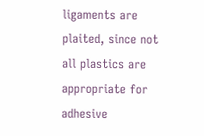ligaments are plaited, since not all plastics are appropriate for adhesive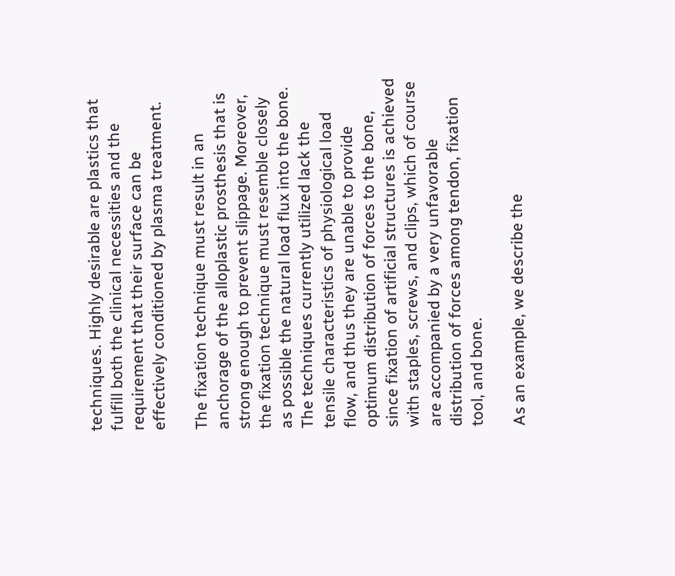techniques. Highly desirable are plastics that fulfill both the clinical necessities and the requirement that their surface can be effectively conditioned by plasma treatment.

The fixation technique must result in an anchorage of the alloplastic prosthesis that is strong enough to prevent slippage. Moreover, the fixation technique must resemble closely as possible the natural load flux into the bone. The techniques currently utilized lack the tensile characteristics of physiological load flow, and thus they are unable to provide optimum distribution of forces to the bone, since fixation of artificial structures is achieved with staples, screws, and clips, which of course are accompanied by a very unfavorable distribution of forces among tendon, fixation tool, and bone.

As an example, we describe the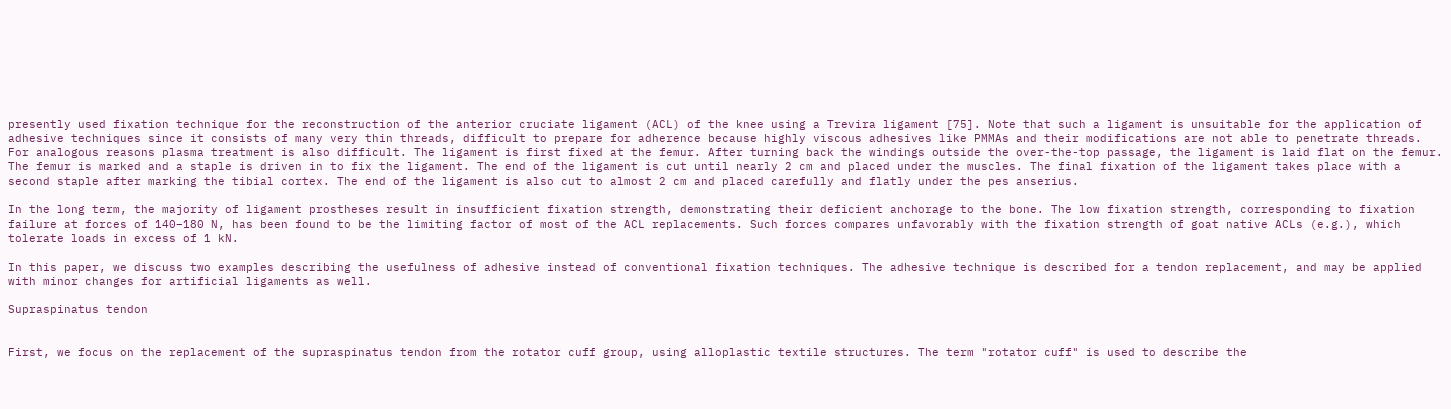presently used fixation technique for the reconstruction of the anterior cruciate ligament (ACL) of the knee using a Trevira ligament [75]. Note that such a ligament is unsuitable for the application of adhesive techniques since it consists of many very thin threads, difficult to prepare for adherence because highly viscous adhesives like PMMAs and their modifications are not able to penetrate threads. For analogous reasons plasma treatment is also difficult. The ligament is first fixed at the femur. After turning back the windings outside the over-the-top passage, the ligament is laid flat on the femur. The femur is marked and a staple is driven in to fix the ligament. The end of the ligament is cut until nearly 2 cm and placed under the muscles. The final fixation of the ligament takes place with a second staple after marking the tibial cortex. The end of the ligament is also cut to almost 2 cm and placed carefully and flatly under the pes anserius.

In the long term, the majority of ligament prostheses result in insufficient fixation strength, demonstrating their deficient anchorage to the bone. The low fixation strength, corresponding to fixation failure at forces of 140–180 N, has been found to be the limiting factor of most of the ACL replacements. Such forces compares unfavorably with the fixation strength of goat native ACLs (e.g.), which tolerate loads in excess of 1 kN.

In this paper, we discuss two examples describing the usefulness of adhesive instead of conventional fixation techniques. The adhesive technique is described for a tendon replacement, and may be applied with minor changes for artificial ligaments as well.

Supraspinatus tendon


First, we focus on the replacement of the supraspinatus tendon from the rotator cuff group, using alloplastic textile structures. The term "rotator cuff" is used to describe the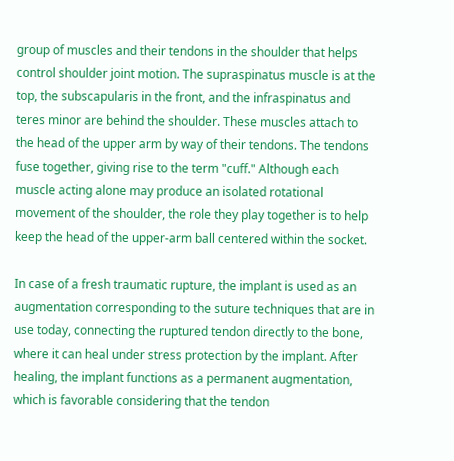group of muscles and their tendons in the shoulder that helps control shoulder joint motion. The supraspinatus muscle is at the top, the subscapularis in the front, and the infraspinatus and teres minor are behind the shoulder. These muscles attach to the head of the upper arm by way of their tendons. The tendons fuse together, giving rise to the term "cuff." Although each muscle acting alone may produce an isolated rotational movement of the shoulder, the role they play together is to help keep the head of the upper-arm ball centered within the socket.

In case of a fresh traumatic rupture, the implant is used as an augmentation corresponding to the suture techniques that are in use today, connecting the ruptured tendon directly to the bone, where it can heal under stress protection by the implant. After healing, the implant functions as a permanent augmentation, which is favorable considering that the tendon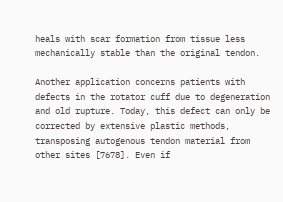heals with scar formation from tissue less mechanically stable than the original tendon.

Another application concerns patients with defects in the rotator cuff due to degeneration and old rupture. Today, this defect can only be corrected by extensive plastic methods, transposing autogenous tendon material from other sites [7678]. Even if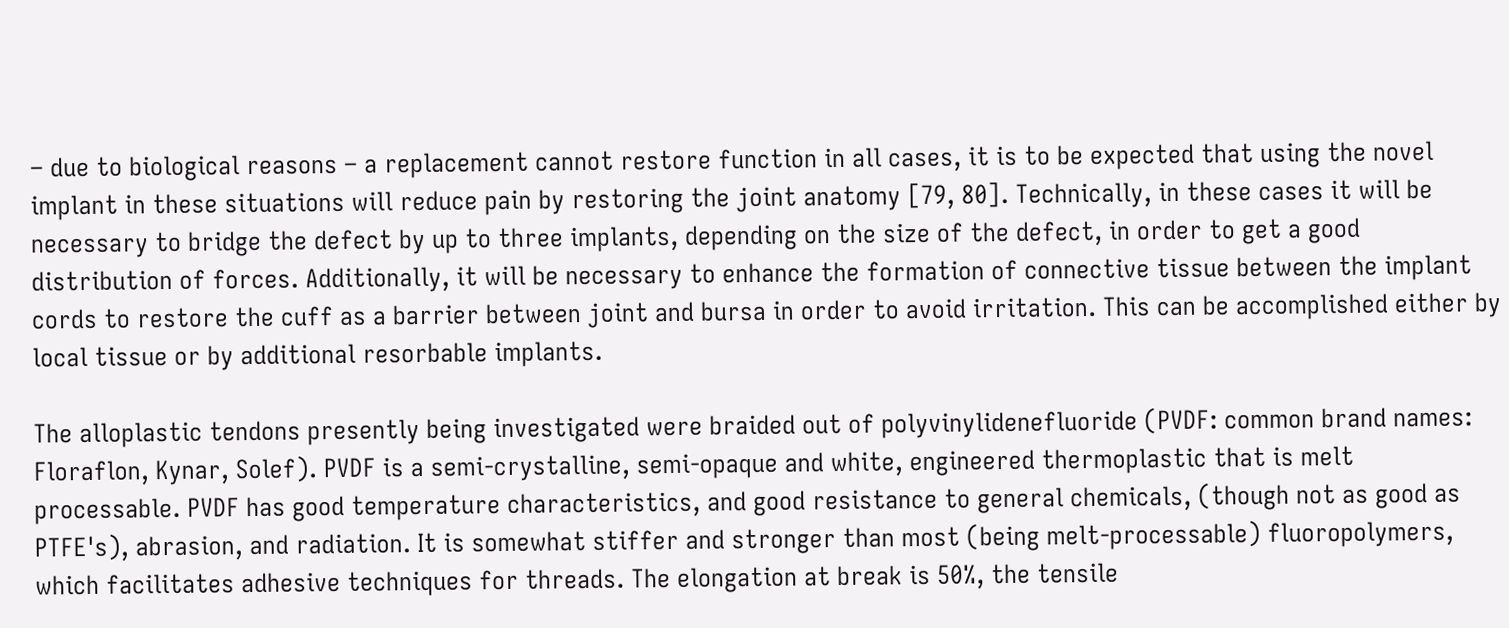– due to biological reasons – a replacement cannot restore function in all cases, it is to be expected that using the novel implant in these situations will reduce pain by restoring the joint anatomy [79, 80]. Technically, in these cases it will be necessary to bridge the defect by up to three implants, depending on the size of the defect, in order to get a good distribution of forces. Additionally, it will be necessary to enhance the formation of connective tissue between the implant cords to restore the cuff as a barrier between joint and bursa in order to avoid irritation. This can be accomplished either by local tissue or by additional resorbable implants.

The alloplastic tendons presently being investigated were braided out of polyvinylidenefluoride (PVDF: common brand names: Floraflon, Kynar, Solef). PVDF is a semi-crystalline, semi-opaque and white, engineered thermoplastic that is melt processable. PVDF has good temperature characteristics, and good resistance to general chemicals, (though not as good as PTFE's), abrasion, and radiation. It is somewhat stiffer and stronger than most (being melt-processable) fluoropolymers, which facilitates adhesive techniques for threads. The elongation at break is 50%, the tensile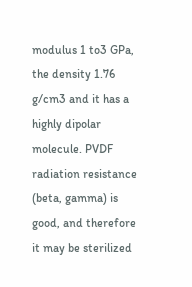modulus 1 to3 GPa, the density 1.76 g/cm3 and it has a highly dipolar molecule. PVDF radiation resistance (beta, gamma) is good, and therefore it may be sterilized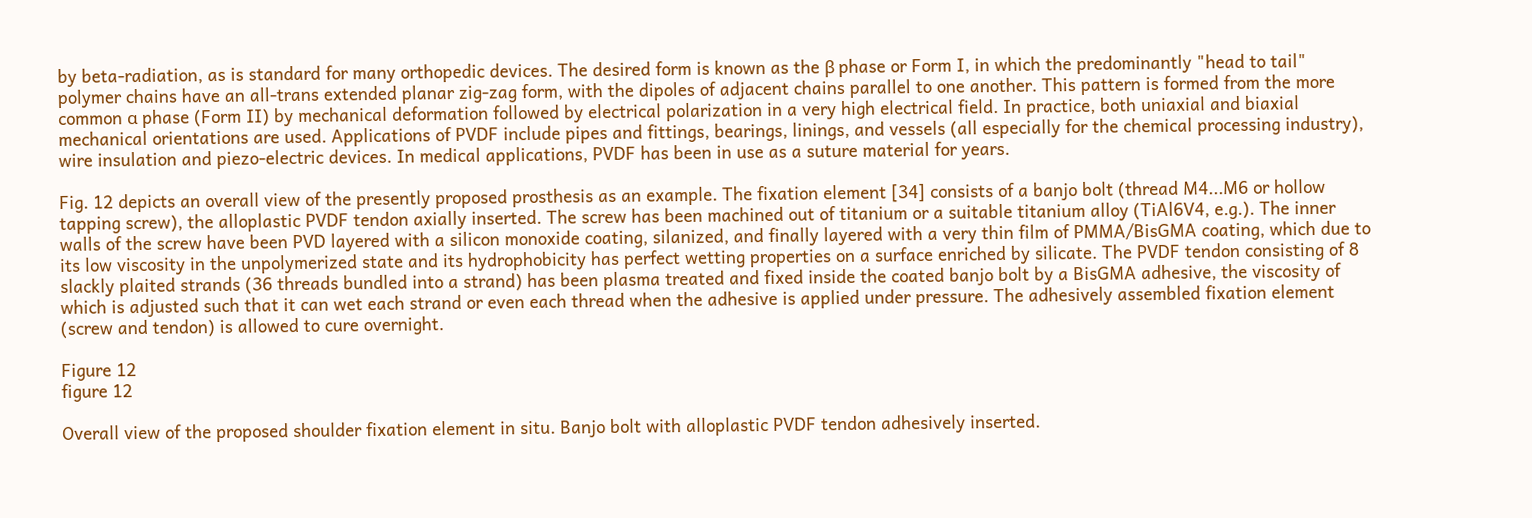by beta-radiation, as is standard for many orthopedic devices. The desired form is known as the β phase or Form I, in which the predominantly "head to tail" polymer chains have an all-trans extended planar zig-zag form, with the dipoles of adjacent chains parallel to one another. This pattern is formed from the more common α phase (Form II) by mechanical deformation followed by electrical polarization in a very high electrical field. In practice, both uniaxial and biaxial mechanical orientations are used. Applications of PVDF include pipes and fittings, bearings, linings, and vessels (all especially for the chemical processing industry), wire insulation and piezo-electric devices. In medical applications, PVDF has been in use as a suture material for years.

Fig. 12 depicts an overall view of the presently proposed prosthesis as an example. The fixation element [34] consists of a banjo bolt (thread M4...M6 or hollow tapping screw), the alloplastic PVDF tendon axially inserted. The screw has been machined out of titanium or a suitable titanium alloy (TiAl6V4, e.g.). The inner walls of the screw have been PVD layered with a silicon monoxide coating, silanized, and finally layered with a very thin film of PMMA/BisGMA coating, which due to its low viscosity in the unpolymerized state and its hydrophobicity has perfect wetting properties on a surface enriched by silicate. The PVDF tendon consisting of 8 slackly plaited strands (36 threads bundled into a strand) has been plasma treated and fixed inside the coated banjo bolt by a BisGMA adhesive, the viscosity of which is adjusted such that it can wet each strand or even each thread when the adhesive is applied under pressure. The adhesively assembled fixation element (screw and tendon) is allowed to cure overnight.

Figure 12
figure 12

Overall view of the proposed shoulder fixation element in situ. Banjo bolt with alloplastic PVDF tendon adhesively inserted.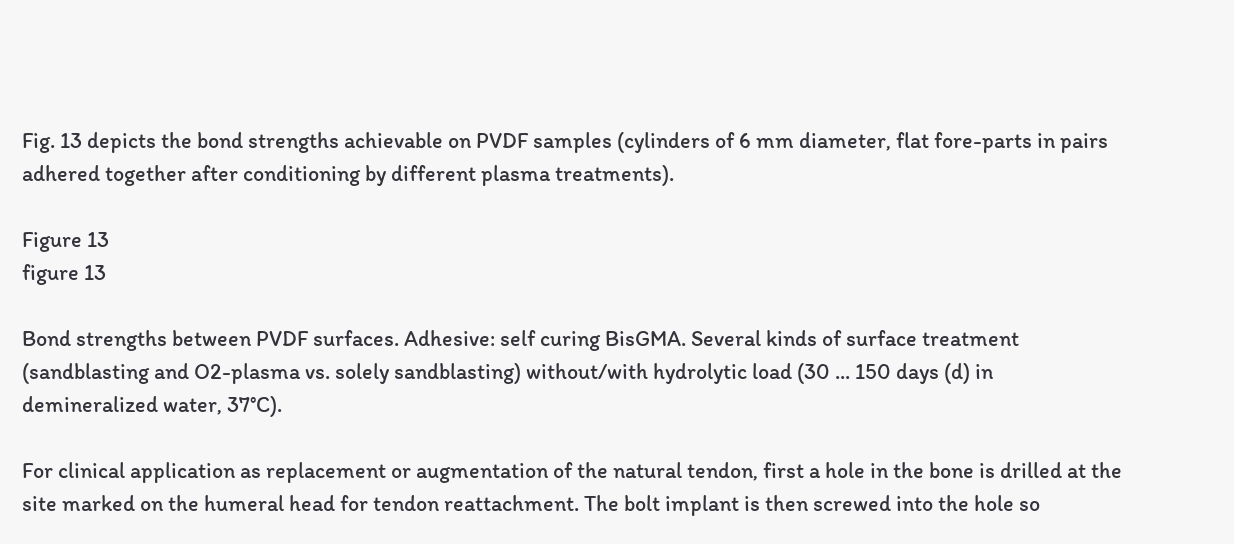Fig. 13 depicts the bond strengths achievable on PVDF samples (cylinders of 6 mm diameter, flat fore-parts in pairs adhered together after conditioning by different plasma treatments).

Figure 13
figure 13

Bond strengths between PVDF surfaces. Adhesive: self curing BisGMA. Several kinds of surface treatment (sandblasting and O2-plasma vs. solely sandblasting) without/with hydrolytic load (30 ... 150 days (d) in demineralized water, 37°C).

For clinical application as replacement or augmentation of the natural tendon, first a hole in the bone is drilled at the site marked on the humeral head for tendon reattachment. The bolt implant is then screwed into the hole so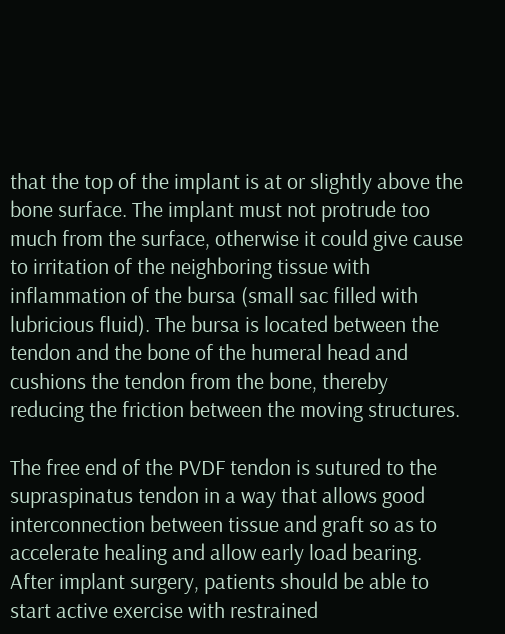that the top of the implant is at or slightly above the bone surface. The implant must not protrude too much from the surface, otherwise it could give cause to irritation of the neighboring tissue with inflammation of the bursa (small sac filled with lubricious fluid). The bursa is located between the tendon and the bone of the humeral head and cushions the tendon from the bone, thereby reducing the friction between the moving structures.

The free end of the PVDF tendon is sutured to the supraspinatus tendon in a way that allows good interconnection between tissue and graft so as to accelerate healing and allow early load bearing. After implant surgery, patients should be able to start active exercise with restrained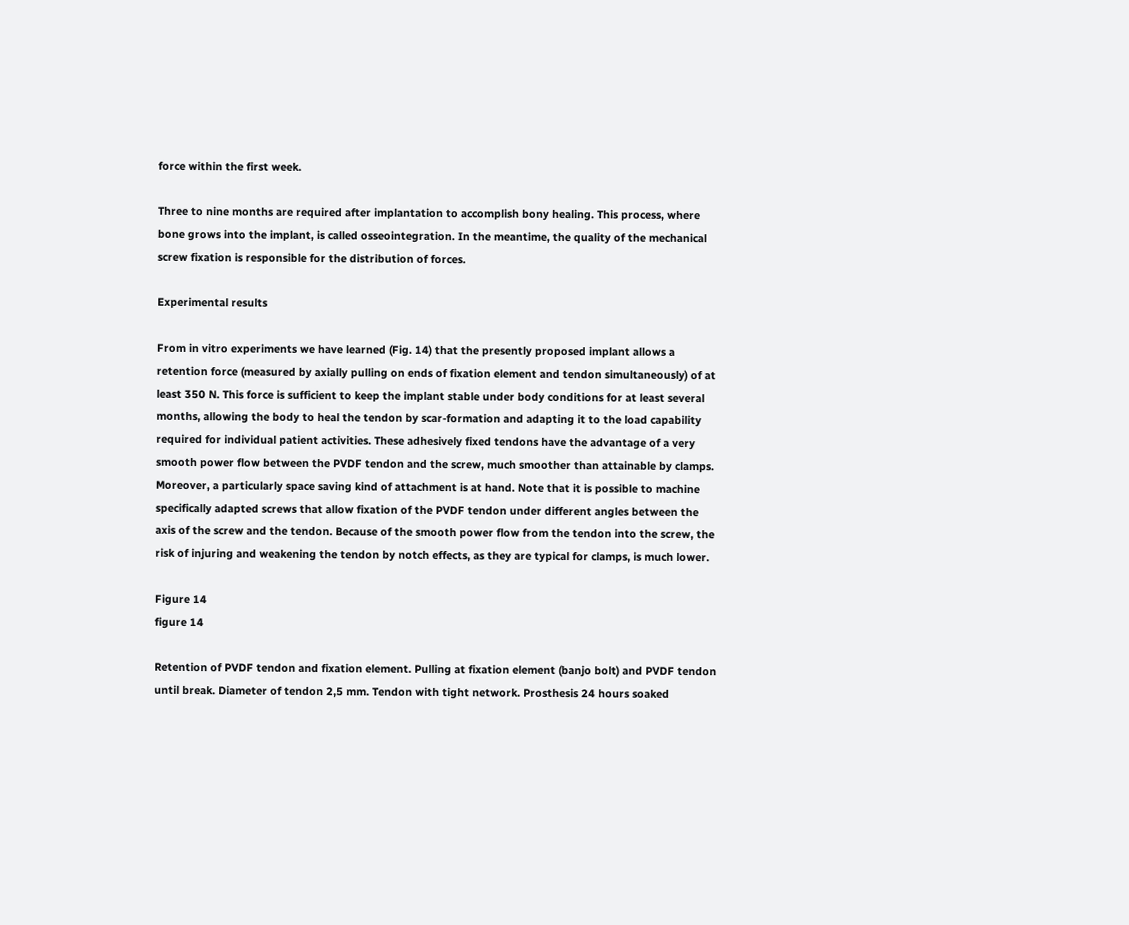force within the first week.

Three to nine months are required after implantation to accomplish bony healing. This process, where bone grows into the implant, is called osseointegration. In the meantime, the quality of the mechanical screw fixation is responsible for the distribution of forces.

Experimental results

From in vitro experiments we have learned (Fig. 14) that the presently proposed implant allows a retention force (measured by axially pulling on ends of fixation element and tendon simultaneously) of at least 350 N. This force is sufficient to keep the implant stable under body conditions for at least several months, allowing the body to heal the tendon by scar-formation and adapting it to the load capability required for individual patient activities. These adhesively fixed tendons have the advantage of a very smooth power flow between the PVDF tendon and the screw, much smoother than attainable by clamps. Moreover, a particularly space saving kind of attachment is at hand. Note that it is possible to machine specifically adapted screws that allow fixation of the PVDF tendon under different angles between the axis of the screw and the tendon. Because of the smooth power flow from the tendon into the screw, the risk of injuring and weakening the tendon by notch effects, as they are typical for clamps, is much lower.

Figure 14
figure 14

Retention of PVDF tendon and fixation element. Pulling at fixation element (banjo bolt) and PVDF tendon until break. Diameter of tendon 2,5 mm. Tendon with tight network. Prosthesis 24 hours soaked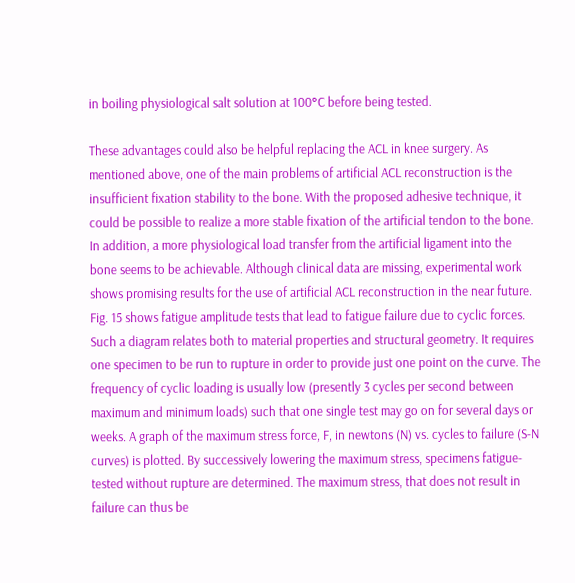in boiling physiological salt solution at 100°C before being tested.

These advantages could also be helpful replacing the ACL in knee surgery. As mentioned above, one of the main problems of artificial ACL reconstruction is the insufficient fixation stability to the bone. With the proposed adhesive technique, it could be possible to realize a more stable fixation of the artificial tendon to the bone. In addition, a more physiological load transfer from the artificial ligament into the bone seems to be achievable. Although clinical data are missing, experimental work shows promising results for the use of artificial ACL reconstruction in the near future. Fig. 15 shows fatigue amplitude tests that lead to fatigue failure due to cyclic forces. Such a diagram relates both to material properties and structural geometry. It requires one specimen to be run to rupture in order to provide just one point on the curve. The frequency of cyclic loading is usually low (presently 3 cycles per second between maximum and minimum loads) such that one single test may go on for several days or weeks. A graph of the maximum stress force, F, in newtons (N) vs. cycles to failure (S-N curves) is plotted. By successively lowering the maximum stress, specimens fatigue-tested without rupture are determined. The maximum stress, that does not result in failure can thus be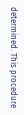determined. This procedure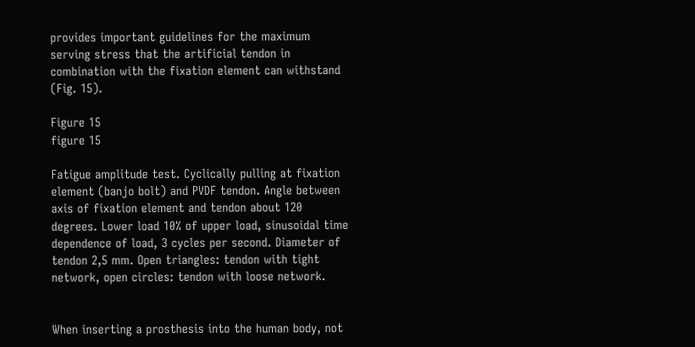provides important guidelines for the maximum serving stress that the artificial tendon in combination with the fixation element can withstand (Fig. 15).

Figure 15
figure 15

Fatigue amplitude test. Cyclically pulling at fixation element (banjo bolt) and PVDF tendon. Angle between axis of fixation element and tendon about 120 degrees. Lower load 10% of upper load, sinusoidal time dependence of load, 3 cycles per second. Diameter of tendon 2,5 mm. Open triangles: tendon with tight network, open circles: tendon with loose network.


When inserting a prosthesis into the human body, not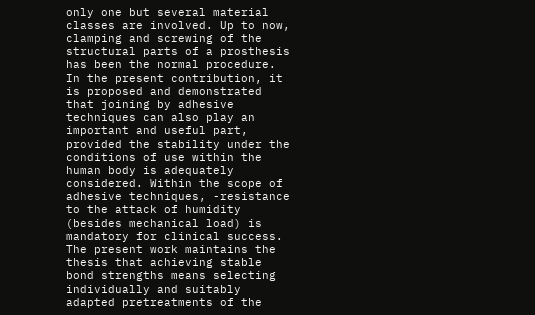only one but several material classes are involved. Up to now, clamping and screwing of the structural parts of a prosthesis has been the normal procedure. In the present contribution, it is proposed and demonstrated that joining by adhesive techniques can also play an important and useful part, provided the stability under the conditions of use within the human body is adequately considered. Within the scope of adhesive techniques, -resistance to the attack of humidity (besides mechanical load) is mandatory for clinical success. The present work maintains the thesis that achieving stable bond strengths means selecting individually and suitably adapted pretreatments of the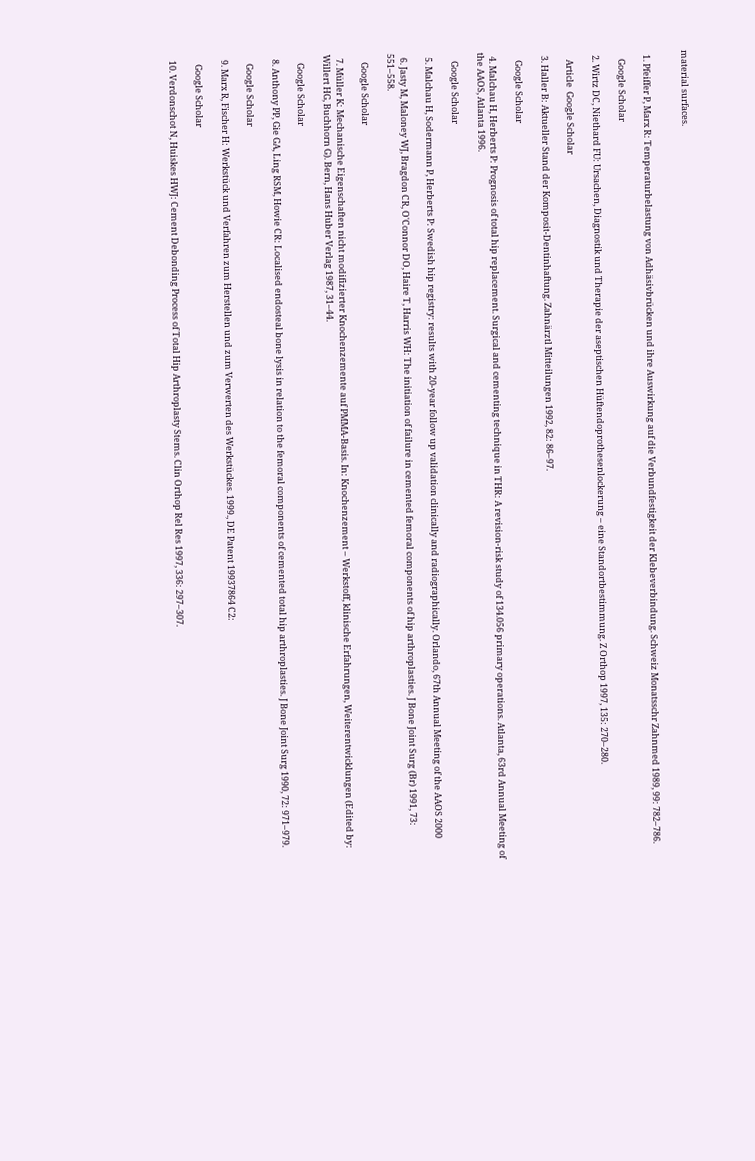material surfaces.


  1. Pfeiffer P, Marx R: Temperaturbelastung von Adhäsivbrücken und ihre Auswirkung auf die Verbundfestigkeit der Klebeverbindung. Schweiz Monatsschr Zahnmed 1989, 99: 782–786.

    Google Scholar

  2. Wirtz DC, Niethard FU: Ursachen, Diagnostik und Therapie der aseptischen Hüftendoprothesenlockerung – eine Standortbestimmung. Z Orthop 1997, 135: 270–280.

    Article  Google Scholar

  3. Haller B: Aktueller Stand der Komposit-Dentinhaftung. Zahnärztl Mitteilungen 1992, 82: 86–97.

    Google Scholar

  4. Malchau H, Herberts P: Prognosis of total hip replacement. Surgical and cementing technique in THR: A revision-risk study of 134.056 primary operations. Atlanta, 63rd Annual Meeting of the AAOS, Atlanta 1996.

    Google Scholar

  5. Malchau H, Sodermann P, Herberts P: Swedish hip registry: results with 20-year follow up validation clinically and radiographically. Orlando, 67th Annual Meeting of the AAOS 2000

  6. Jasty M, Maloney WJ, Bragdon CR, O'Connor DO, Haire T, Harris WH: The initiation of failure in cemented femoral components of hip arthroplasties. J Bone Joint Surg (Br) 1991, 73: 551–558.

    Google Scholar

  7. Müller K: Mechanische Eigenschaften nicht modifizierter Knochenzemente auf PMMA-Basis. In: Knochenzement – Werkstoff, klinische Erfahrungen, Weiterentwicklungen (Edited by: Willert HG, Buchhorn G). Bern, Hans Huber Verlag 1987, 31–44.

    Google Scholar

  8. Anthony PP, Gie GA, Ling RSM, Howie CR: Localised endosteal bone lysis in relation to the femoral components of cemented total hip arthroplasties. J Bone Joint Surg 1990, 72: 971–979.

    Google Scholar

  9. Marx R, Fischer H: Werkstück und Verfahren zum Herstellen und zum Verwerten des Werkstückes. 1999., DE Patent 19937864 C2:

    Google Scholar

  10. Verdonschot N, Huiskes HWJ: Cement Debonding Process of Total Hip Arthroplasty Stems. Clin Orthop Rel Res 1997, 336: 297–307.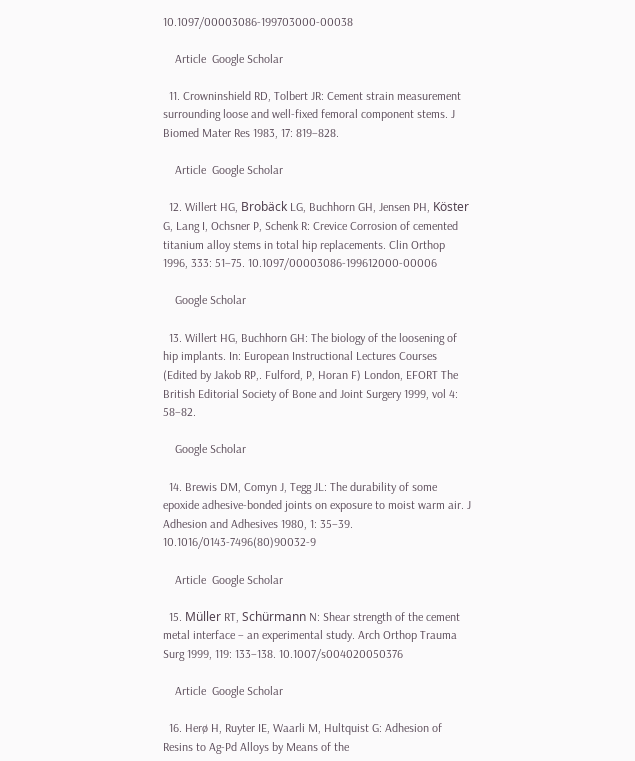10.1097/00003086-199703000-00038

    Article  Google Scholar

  11. Crowninshield RD, Tolbert JR: Cement strain measurement surrounding loose and well-fixed femoral component stems. J Biomed Mater Res 1983, 17: 819–828.

    Article  Google Scholar

  12. Willert HG, Brobäck LG, Buchhorn GH, Jensen PH, Köster G, Lang I, Ochsner P, Schenk R: Crevice Corrosion of cemented titanium alloy stems in total hip replacements. Clin Orthop 1996, 333: 51–75. 10.1097/00003086-199612000-00006

    Google Scholar

  13. Willert HG, Buchhorn GH: The biology of the loosening of hip implants. In: European Instructional Lectures Courses (Edited by Jakob RP,. Fulford, P, Horan F) London, EFORT The British Editorial Society of Bone and Joint Surgery 1999, vol 4: 58–82.

    Google Scholar

  14. Brewis DM, Comyn J, Tegg JL: The durability of some epoxide adhesive-bonded joints on exposure to moist warm air. J Adhesion and Adhesives 1980, 1: 35–39. 10.1016/0143-7496(80)90032-9

    Article  Google Scholar

  15. Müller RT, Schürmann N: Shear strength of the cement metal interface – an experimental study. Arch Orthop Trauma Surg 1999, 119: 133–138. 10.1007/s004020050376

    Article  Google Scholar

  16. Herø H, Ruyter IE, Waarli M, Hultquist G: Adhesion of Resins to Ag-Pd Alloys by Means of the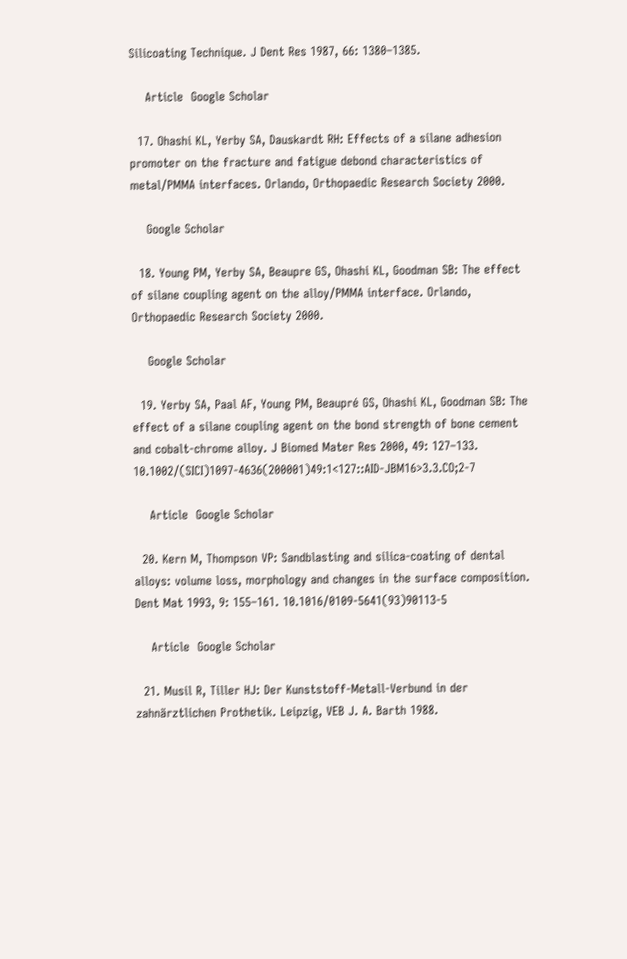Silicoating Technique. J Dent Res 1987, 66: 1380–1385.

    Article  Google Scholar

  17. Ohashi KL, Yerby SA, Dauskardt RH: Effects of a silane adhesion promoter on the fracture and fatigue debond characteristics of metal/PMMA interfaces. Orlando, Orthopaedic Research Society 2000.

    Google Scholar

  18. Young PM, Yerby SA, Beaupre GS, Ohashi KL, Goodman SB: The effect of silane coupling agent on the alloy/PMMA interface. Orlando, Orthopaedic Research Society 2000.

    Google Scholar

  19. Yerby SA, Paal AF, Young PM, Beaupré GS, Ohashi KL, Goodman SB: The effect of a silane coupling agent on the bond strength of bone cement and cobalt-chrome alloy. J Biomed Mater Res 2000, 49: 127–133. 10.1002/(SICI)1097-4636(200001)49:1<127::AID-JBM16>3.3.CO;2-7

    Article  Google Scholar

  20. Kern M, Thompson VP: Sandblasting and silica-coating of dental alloys: volume loss, morphology and changes in the surface composition. Dent Mat 1993, 9: 155–161. 10.1016/0109-5641(93)90113-5

    Article  Google Scholar

  21. Musil R, Tiller HJ: Der Kunststoff-Metall-Verbund in der zahnärztlichen Prothetik. Leipzig, VEB J. A. Barth 1988.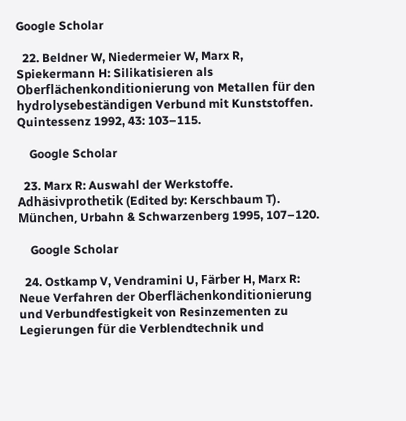Google Scholar

  22. Beldner W, Niedermeier W, Marx R, Spiekermann H: Silikatisieren als Oberflächenkonditionierung von Metallen für den hydrolysebeständigen Verbund mit Kunststoffen. Quintessenz 1992, 43: 103–115.

    Google Scholar

  23. Marx R: Auswahl der Werkstoffe. Adhäsivprothetik (Edited by: Kerschbaum T). München, Urbahn & Schwarzenberg 1995, 107–120.

    Google Scholar

  24. Ostkamp V, Vendramini U, Färber H, Marx R: Neue Verfahren der Oberflächenkonditionierung und Verbundfestigkeit von Resinzementen zu Legierungen für die Verblendtechnik und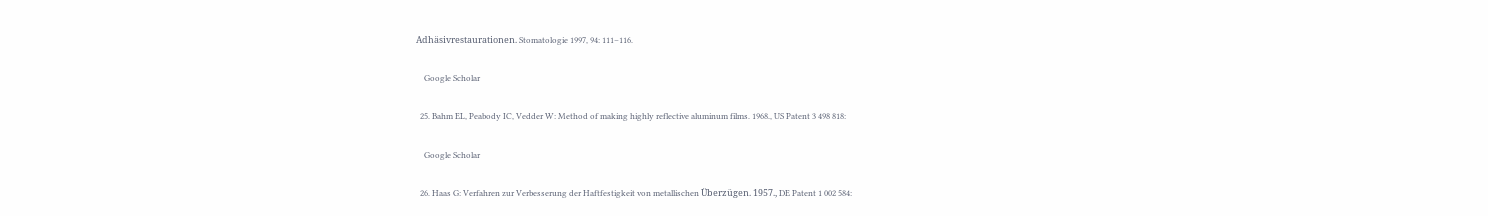Adhäsivrestaurationen. Stomatologie 1997, 94: 111–116.

    Google Scholar

  25. Bahm EL, Peabody IC, Vedder W: Method of making highly reflective aluminum films. 1968., US Patent 3 498 818:

    Google Scholar

  26. Haas G: Verfahren zur Verbesserung der Haftfestigkeit von metallischen Überzügen. 1957., DE Patent 1 002 584: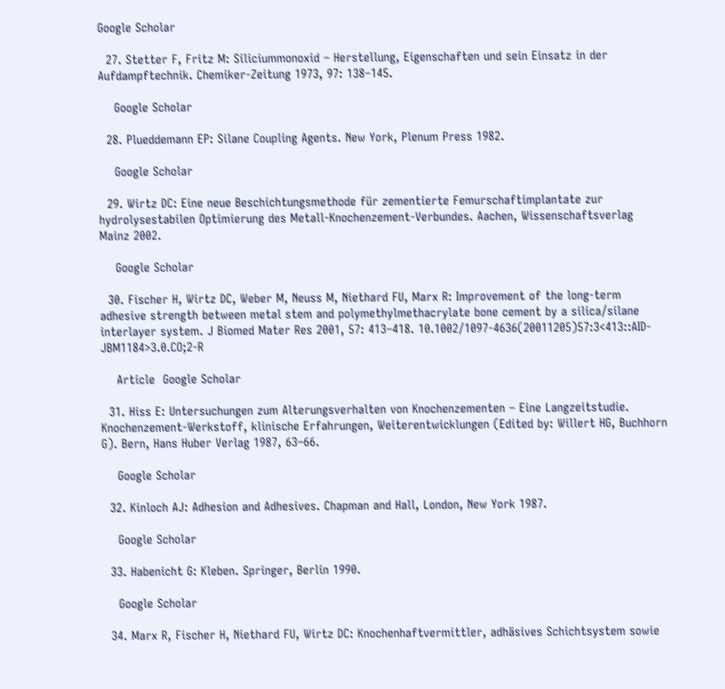Google Scholar

  27. Stetter F, Fritz M: Siliciummonoxid – Herstellung, Eigenschaften und sein Einsatz in der Aufdampftechnik. Chemiker-Zeitung 1973, 97: 138–145.

    Google Scholar

  28. Plueddemann EP: Silane Coupling Agents. New York, Plenum Press 1982.

    Google Scholar

  29. Wirtz DC: Eine neue Beschichtungsmethode für zementierte Femurschaftimplantate zur hydrolysestabilen Optimierung des Metall-Knochenzement-Verbundes. Aachen, Wissenschaftsverlag Mainz 2002.

    Google Scholar

  30. Fischer H, Wirtz DC, Weber M, Neuss M, Niethard FU, Marx R: Improvement of the long-term adhesive strength between metal stem and polymethylmethacrylate bone cement by a silica/silane interlayer system. J Biomed Mater Res 2001, 57: 413–418. 10.1002/1097-4636(20011205)57:3<413::AID-JBM1184>3.0.CO;2-R

    Article  Google Scholar

  31. Hiss E: Untersuchungen zum Alterungsverhalten von Knochenzementen – Eine Langzeitstudie. Knochenzement-Werkstoff, klinische Erfahrungen, Weiterentwicklungen (Edited by: Willert HG, Buchhorn G). Bern, Hans Huber Verlag 1987, 63–66.

    Google Scholar

  32. Kinloch AJ: Adhesion and Adhesives. Chapman and Hall, London, New York 1987.

    Google Scholar

  33. Habenicht G: Kleben. Springer, Berlin 1990.

    Google Scholar

  34. Marx R, Fischer H, Niethard FU, Wirtz DC: Knochenhaftvermittler, adhäsives Schichtsystem sowie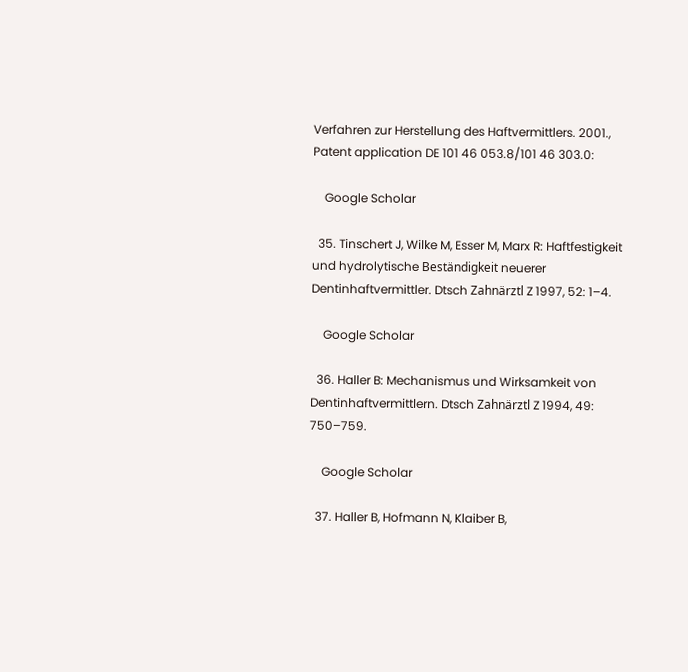Verfahren zur Herstellung des Haftvermittlers. 2001., Patent application DE 101 46 053.8/101 46 303.0:

    Google Scholar

  35. Tinschert J, Wilke M, Esser M, Marx R: Haftfestigkeit und hydrolytische Beständigkeit neuerer Dentinhaftvermittler. Dtsch Zahnärztl Z 1997, 52: 1–4.

    Google Scholar

  36. Haller B: Mechanismus und Wirksamkeit von Dentinhaftvermittlern. Dtsch Zahnärztl Z 1994, 49: 750–759.

    Google Scholar

  37. Haller B, Hofmann N, Klaiber B,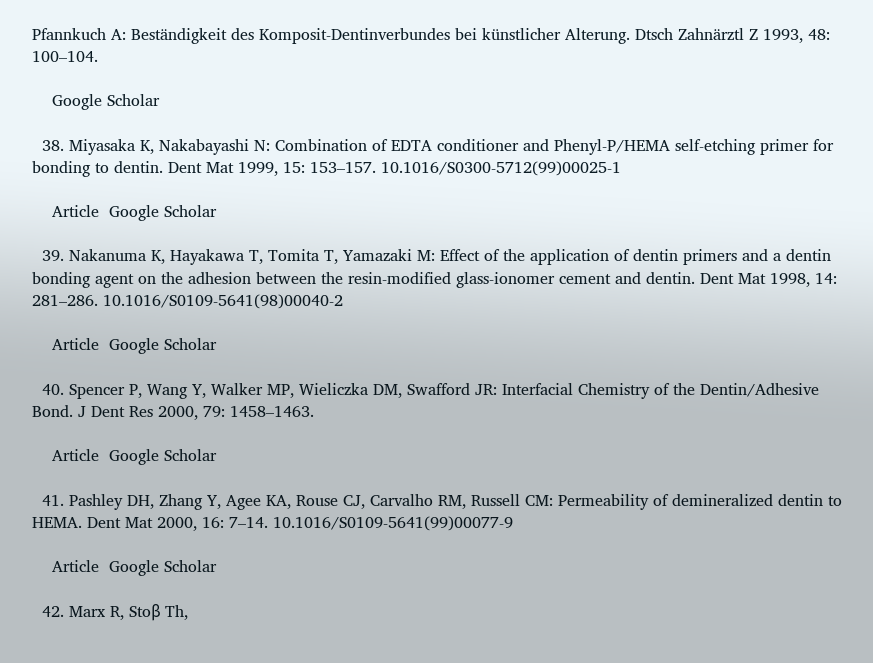Pfannkuch A: Beständigkeit des Komposit-Dentinverbundes bei künstlicher Alterung. Dtsch Zahnärztl Z 1993, 48: 100–104.

    Google Scholar

  38. Miyasaka K, Nakabayashi N: Combination of EDTA conditioner and Phenyl-P/HEMA self-etching primer for bonding to dentin. Dent Mat 1999, 15: 153–157. 10.1016/S0300-5712(99)00025-1

    Article  Google Scholar

  39. Nakanuma K, Hayakawa T, Tomita T, Yamazaki M: Effect of the application of dentin primers and a dentin bonding agent on the adhesion between the resin-modified glass-ionomer cement and dentin. Dent Mat 1998, 14: 281–286. 10.1016/S0109-5641(98)00040-2

    Article  Google Scholar

  40. Spencer P, Wang Y, Walker MP, Wieliczka DM, Swafford JR: Interfacial Chemistry of the Dentin/Adhesive Bond. J Dent Res 2000, 79: 1458–1463.

    Article  Google Scholar

  41. Pashley DH, Zhang Y, Agee KA, Rouse CJ, Carvalho RM, Russell CM: Permeability of demineralized dentin to HEMA. Dent Mat 2000, 16: 7–14. 10.1016/S0109-5641(99)00077-9

    Article  Google Scholar

  42. Marx R, Stoβ Th,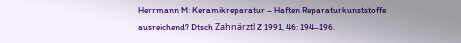Herrmann M: Keramikreparatur – Haften Reparaturkunststoffe ausreichend? Dtsch Zahnärztl Z 1991, 46: 194–196.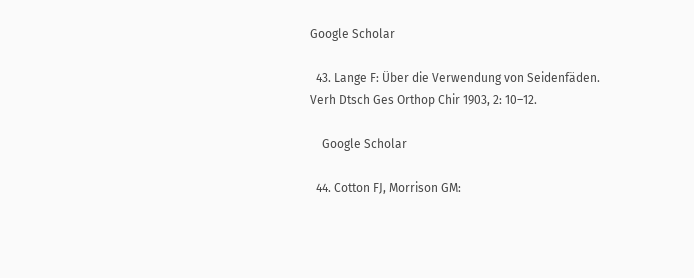Google Scholar

  43. Lange F: Über die Verwendung von Seidenfäden. Verh Dtsch Ges Orthop Chir 1903, 2: 10–12.

    Google Scholar

  44. Cotton FJ, Morrison GM: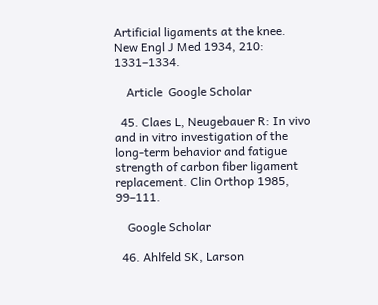Artificial ligaments at the knee. New Engl J Med 1934, 210: 1331–1334.

    Article  Google Scholar

  45. Claes L, Neugebauer R: In vivo and in vitro investigation of the long-term behavior and fatigue strength of carbon fiber ligament replacement. Clin Orthop 1985, 99–111.

    Google Scholar

  46. Ahlfeld SK, Larson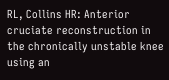RL, Collins HR: Anterior cruciate reconstruction in the chronically unstable knee using an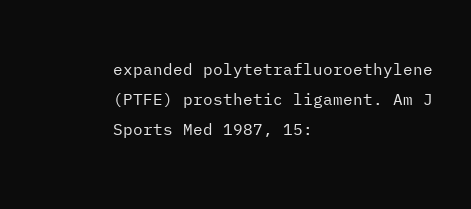expanded polytetrafluoroethylene (PTFE) prosthetic ligament. Am J Sports Med 1987, 15: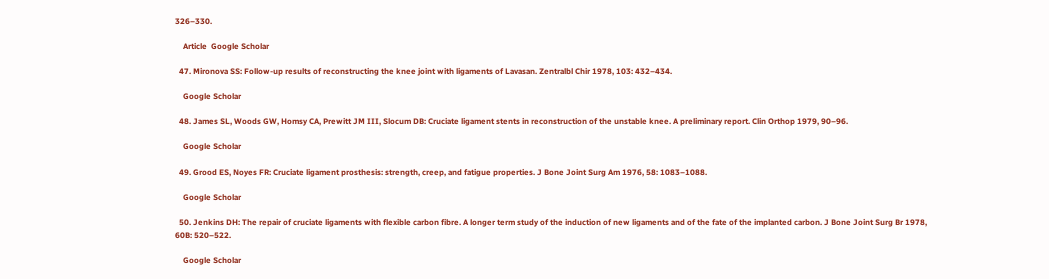326–330.

    Article  Google Scholar

  47. Mironova SS: Follow-up results of reconstructing the knee joint with ligaments of Lavasan. Zentralbl Chir 1978, 103: 432–434.

    Google Scholar

  48. James SL, Woods GW, Homsy CA, Prewitt JM III, Slocum DB: Cruciate ligament stents in reconstruction of the unstable knee. A preliminary report. Clin Orthop 1979, 90–96.

    Google Scholar

  49. Grood ES, Noyes FR: Cruciate ligament prosthesis: strength, creep, and fatigue properties. J Bone Joint Surg Am 1976, 58: 1083–1088.

    Google Scholar

  50. Jenkins DH: The repair of cruciate ligaments with flexible carbon fibre. A longer term study of the induction of new ligaments and of the fate of the implanted carbon. J Bone Joint Surg Br 1978, 60B: 520–522.

    Google Scholar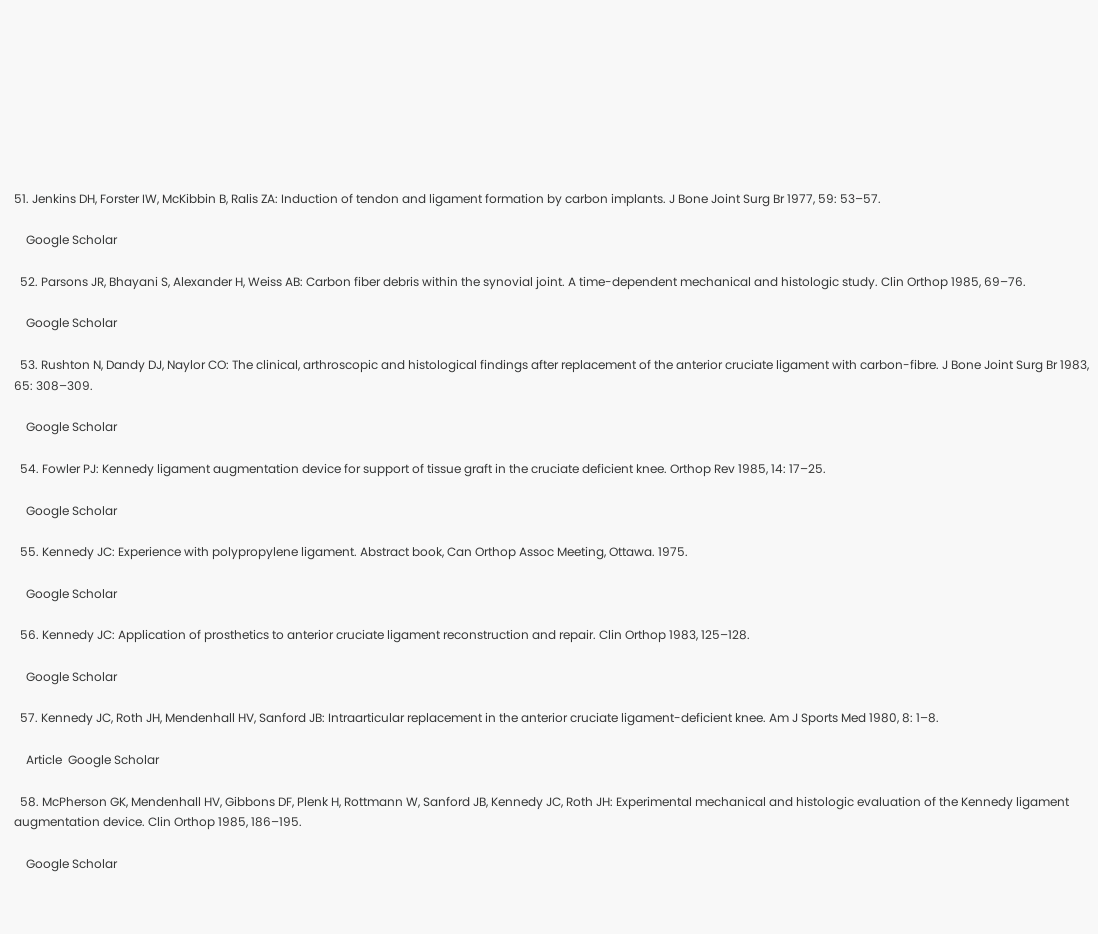51. Jenkins DH, Forster IW, McKibbin B, Ralis ZA: Induction of tendon and ligament formation by carbon implants. J Bone Joint Surg Br 1977, 59: 53–57.

    Google Scholar

  52. Parsons JR, Bhayani S, Alexander H, Weiss AB: Carbon fiber debris within the synovial joint. A time-dependent mechanical and histologic study. Clin Orthop 1985, 69–76.

    Google Scholar

  53. Rushton N, Dandy DJ, Naylor CO: The clinical, arthroscopic and histological findings after replacement of the anterior cruciate ligament with carbon-fibre. J Bone Joint Surg Br 1983, 65: 308–309.

    Google Scholar

  54. Fowler PJ: Kennedy ligament augmentation device for support of tissue graft in the cruciate deficient knee. Orthop Rev 1985, 14: 17–25.

    Google Scholar

  55. Kennedy JC: Experience with polypropylene ligament. Abstract book, Can Orthop Assoc Meeting, Ottawa. 1975.

    Google Scholar

  56. Kennedy JC: Application of prosthetics to anterior cruciate ligament reconstruction and repair. Clin Orthop 1983, 125–128.

    Google Scholar

  57. Kennedy JC, Roth JH, Mendenhall HV, Sanford JB: Intraarticular replacement in the anterior cruciate ligament-deficient knee. Am J Sports Med 1980, 8: 1–8.

    Article  Google Scholar

  58. McPherson GK, Mendenhall HV, Gibbons DF, Plenk H, Rottmann W, Sanford JB, Kennedy JC, Roth JH: Experimental mechanical and histologic evaluation of the Kennedy ligament augmentation device. Clin Orthop 1985, 186–195.

    Google Scholar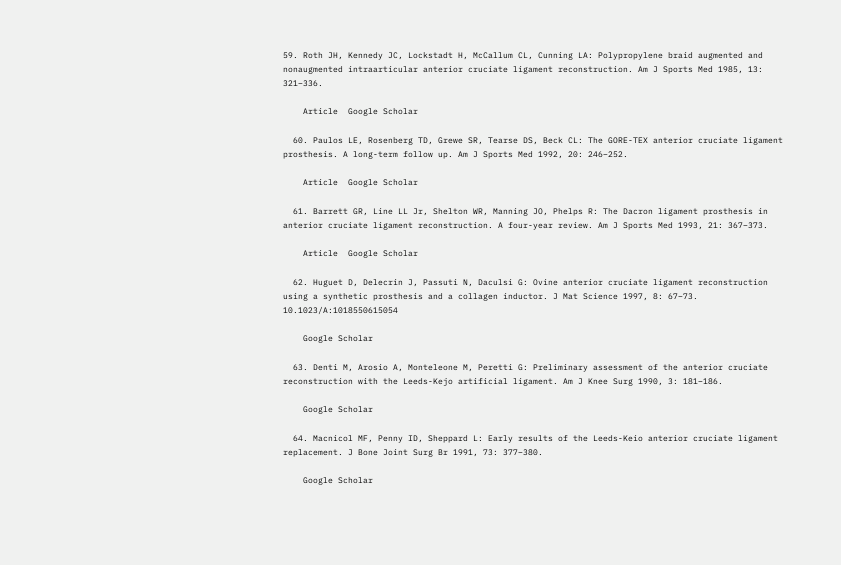59. Roth JH, Kennedy JC, Lockstadt H, McCallum CL, Cunning LA: Polypropylene braid augmented and nonaugmented intraarticular anterior cruciate ligament reconstruction. Am J Sports Med 1985, 13: 321–336.

    Article  Google Scholar

  60. Paulos LE, Rosenberg TD, Grewe SR, Tearse DS, Beck CL: The GORE-TEX anterior cruciate ligament prosthesis. A long-term follow up. Am J Sports Med 1992, 20: 246–252.

    Article  Google Scholar

  61. Barrett GR, Line LL Jr, Shelton WR, Manning JO, Phelps R: The Dacron ligament prosthesis in anterior cruciate ligament reconstruction. A four-year review. Am J Sports Med 1993, 21: 367–373.

    Article  Google Scholar

  62. Huguet D, Delecrin J, Passuti N, Daculsi G: Ovine anterior cruciate ligament reconstruction using a synthetic prosthesis and a collagen inductor. J Mat Science 1997, 8: 67–73. 10.1023/A:1018550615054

    Google Scholar

  63. Denti M, Arosio A, Monteleone M, Peretti G: Preliminary assessment of the anterior cruciate reconstruction with the Leeds-Kejo artificial ligament. Am J Knee Surg 1990, 3: 181–186.

    Google Scholar

  64. Macnicol MF, Penny ID, Sheppard L: Early results of the Leeds-Keio anterior cruciate ligament replacement. J Bone Joint Surg Br 1991, 73: 377–380.

    Google Scholar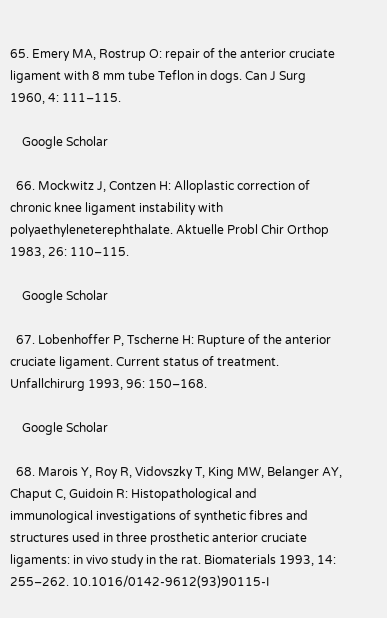65. Emery MA, Rostrup O: repair of the anterior cruciate ligament with 8 mm tube Teflon in dogs. Can J Surg 1960, 4: 111–115.

    Google Scholar

  66. Mockwitz J, Contzen H: Alloplastic correction of chronic knee ligament instability with polyaethyleneterephthalate. Aktuelle Probl Chir Orthop 1983, 26: 110–115.

    Google Scholar

  67. Lobenhoffer P, Tscherne H: Rupture of the anterior cruciate ligament. Current status of treatment. Unfallchirurg 1993, 96: 150–168.

    Google Scholar

  68. Marois Y, Roy R, Vidovszky T, King MW, Belanger AY, Chaput C, Guidoin R: Histopathological and immunological investigations of synthetic fibres and structures used in three prosthetic anterior cruciate ligaments: in vivo study in the rat. Biomaterials 1993, 14: 255–262. 10.1016/0142-9612(93)90115-I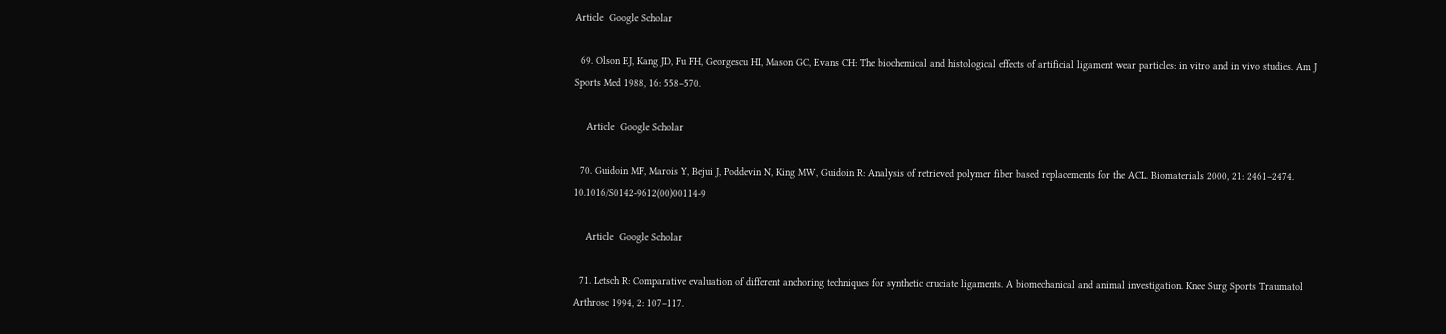Article  Google Scholar

  69. Olson EJ, Kang JD, Fu FH, Georgescu HI, Mason GC, Evans CH: The biochemical and histological effects of artificial ligament wear particles: in vitro and in vivo studies. Am J Sports Med 1988, 16: 558–570.

    Article  Google Scholar

  70. Guidoin MF, Marois Y, Bejui J, Poddevin N, King MW, Guidoin R: Analysis of retrieved polymer fiber based replacements for the ACL. Biomaterials 2000, 21: 2461–2474. 10.1016/S0142-9612(00)00114-9

    Article  Google Scholar

  71. Letsch R: Comparative evaluation of different anchoring techniques for synthetic cruciate ligaments. A biomechanical and animal investigation. Knee Surg Sports Traumatol Arthrosc 1994, 2: 107–117.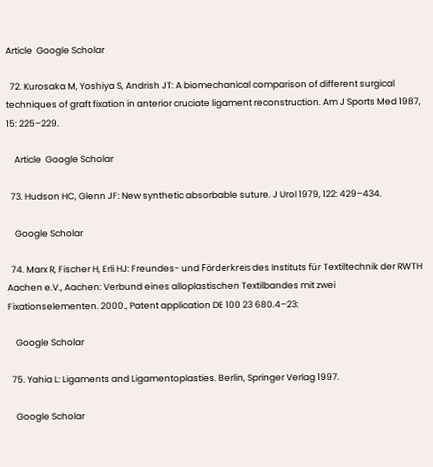Article  Google Scholar

  72. Kurosaka M, Yoshiya S, Andrish JT: A biomechanical comparison of different surgical techniques of graft fixation in anterior cruciate ligament reconstruction. Am J Sports Med 1987, 15: 225–229.

    Article  Google Scholar

  73. Hudson HC, Glenn JF: New synthetic absorbable suture. J Urol 1979, 122: 429–434.

    Google Scholar

  74. Marx R, Fischer H, Erli HJ: Freundes- und Förderkreis des Instituts für Textiltechnik der RWTH Aachen e.V., Aachen: Verbund eines alloplastischen Textilbandes mit zwei Fixationselementen. 2000., Patent application DE 100 23 680.4–23:

    Google Scholar

  75. Yahia L: Ligaments and Ligamentoplasties. Berlin, Springer Verlag 1997.

    Google Scholar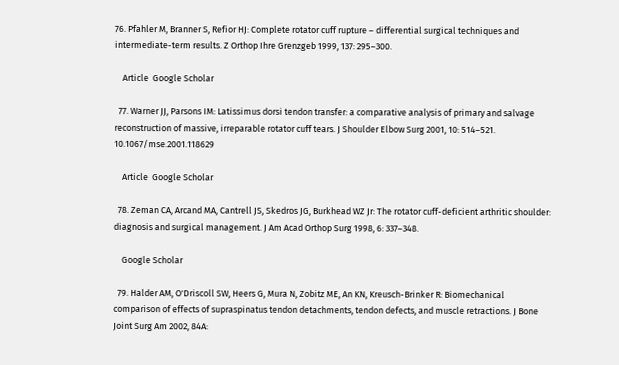76. Pfahler M, Branner S, Refior HJ: Complete rotator cuff rupture – differential surgical techniques and intermediate-term results. Z Orthop Ihre Grenzgeb 1999, 137: 295–300.

    Article  Google Scholar

  77. Warner JJ, Parsons IM: Latissimus dorsi tendon transfer: a comparative analysis of primary and salvage reconstruction of massive, irreparable rotator cuff tears. J Shoulder Elbow Surg 2001, 10: 514–521. 10.1067/mse.2001.118629

    Article  Google Scholar

  78. Zeman CA, Arcand MA, Cantrell JS, Skedros JG, Burkhead WZ Jr: The rotator cuff-deficient arthritic shoulder: diagnosis and surgical management. J Am Acad Orthop Surg 1998, 6: 337–348.

    Google Scholar

  79. Halder AM, O'Driscoll SW, Heers G, Mura N, Zobitz ME, An KN, Kreusch-Brinker R: Biomechanical comparison of effects of supraspinatus tendon detachments, tendon defects, and muscle retractions. J Bone Joint Surg Am 2002, 84A: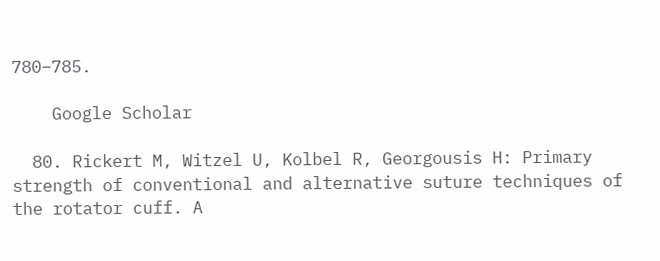780–785.

    Google Scholar

  80. Rickert M, Witzel U, Kolbel R, Georgousis H: Primary strength of conventional and alternative suture techniques of the rotator cuff. A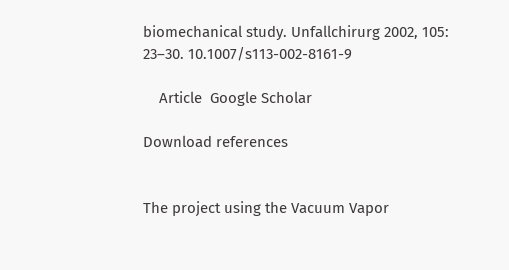biomechanical study. Unfallchirurg 2002, 105: 23–30. 10.1007/s113-002-8161-9

    Article  Google Scholar

Download references


The project using the Vacuum Vapor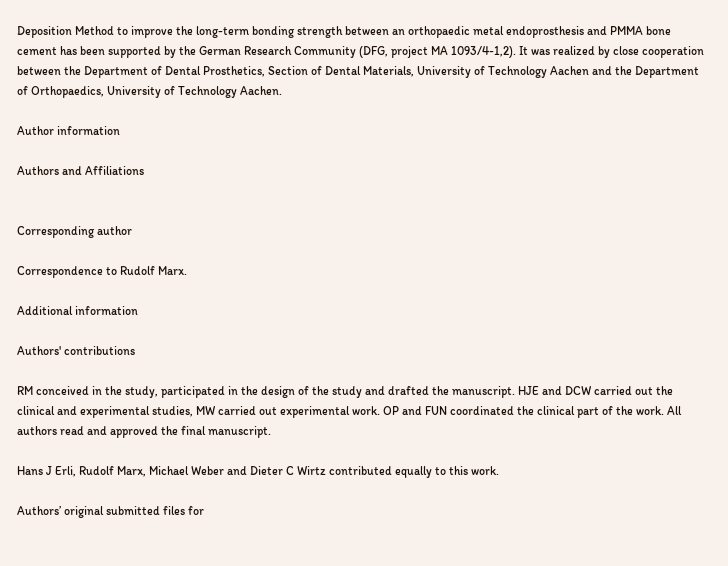Deposition Method to improve the long-term bonding strength between an orthopaedic metal endoprosthesis and PMMA bone cement has been supported by the German Research Community (DFG, project MA 1093/4-1,2). It was realized by close cooperation between the Department of Dental Prosthetics, Section of Dental Materials, University of Technology Aachen and the Department of Orthopaedics, University of Technology Aachen.

Author information

Authors and Affiliations


Corresponding author

Correspondence to Rudolf Marx.

Additional information

Authors' contributions

RM conceived in the study, participated in the design of the study and drafted the manuscript. HJE and DCW carried out the clinical and experimental studies, MW carried out experimental work. OP and FUN coordinated the clinical part of the work. All authors read and approved the final manuscript.

Hans J Erli, Rudolf Marx, Michael Weber and Dieter C Wirtz contributed equally to this work.

Authors’ original submitted files for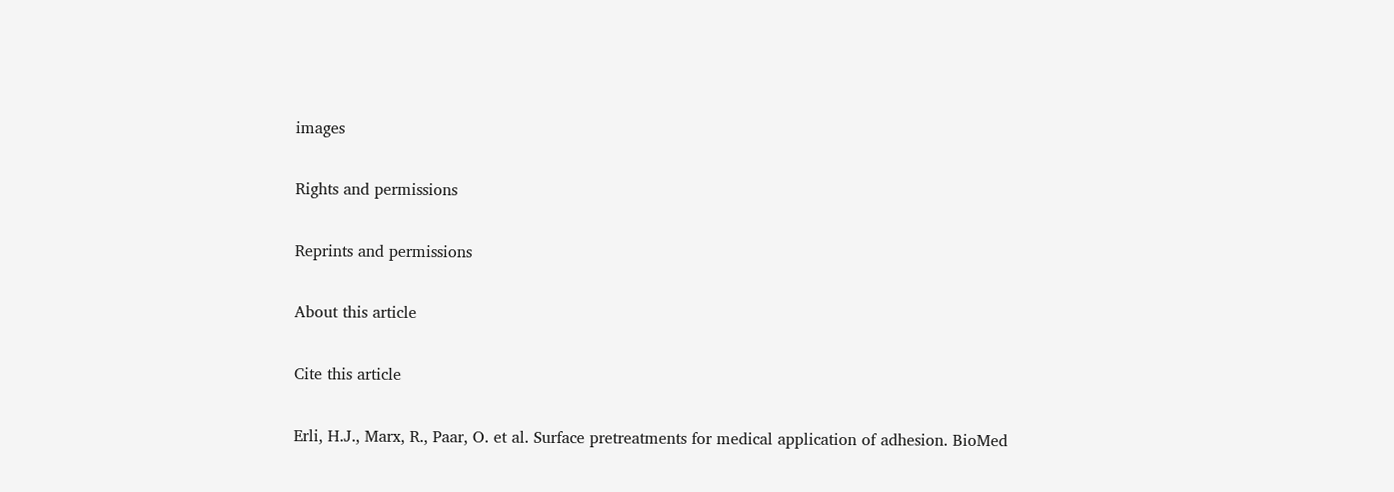images

Rights and permissions

Reprints and permissions

About this article

Cite this article

Erli, H.J., Marx, R., Paar, O. et al. Surface pretreatments for medical application of adhesion. BioMed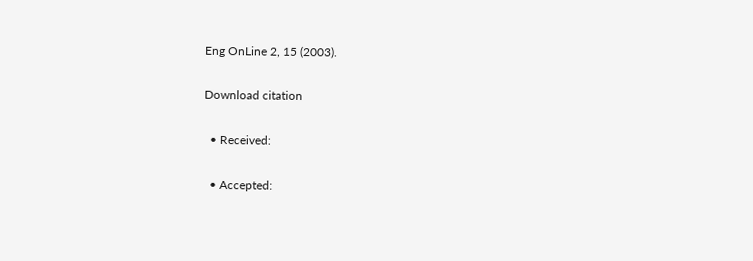Eng OnLine 2, 15 (2003).

Download citation

  • Received:

  • Accepted: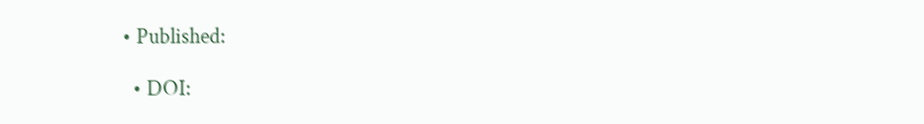• Published:

  • DOI: